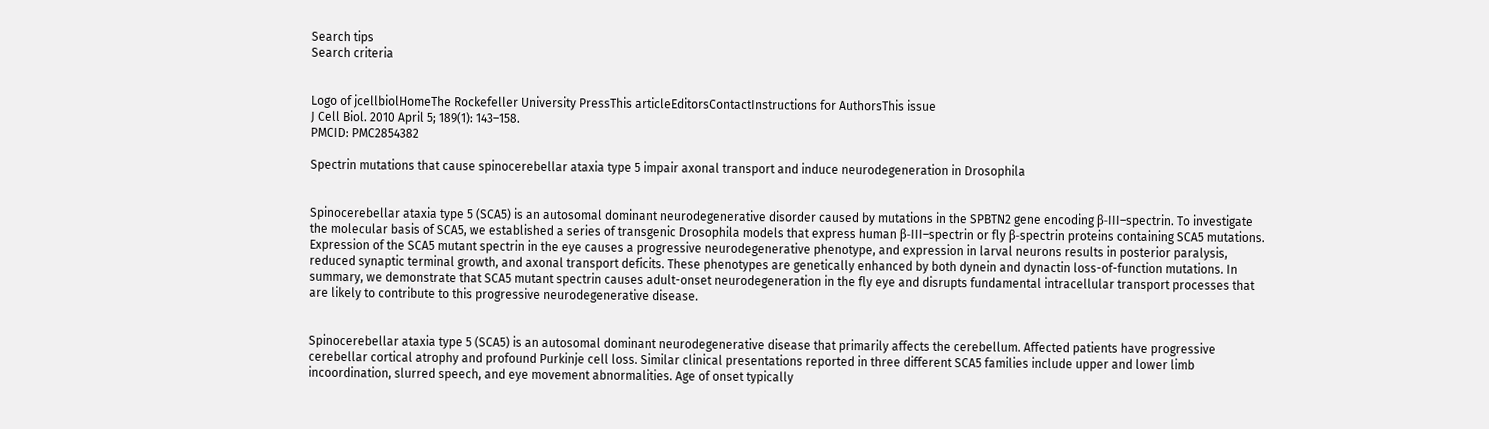Search tips
Search criteria


Logo of jcellbiolHomeThe Rockefeller University PressThis articleEditorsContactInstructions for AuthorsThis issue
J Cell Biol. 2010 April 5; 189(1): 143–158.
PMCID: PMC2854382

Spectrin mutations that cause spinocerebellar ataxia type 5 impair axonal transport and induce neurodegeneration in Drosophila


Spinocerebellar ataxia type 5 (SCA5) is an autosomal dominant neurodegenerative disorder caused by mutations in the SPBTN2 gene encoding β-III–spectrin. To investigate the molecular basis of SCA5, we established a series of transgenic Drosophila models that express human β-III–spectrin or fly β-spectrin proteins containing SCA5 mutations. Expression of the SCA5 mutant spectrin in the eye causes a progressive neurodegenerative phenotype, and expression in larval neurons results in posterior paralysis, reduced synaptic terminal growth, and axonal transport deficits. These phenotypes are genetically enhanced by both dynein and dynactin loss-of-function mutations. In summary, we demonstrate that SCA5 mutant spectrin causes adult-onset neurodegeneration in the fly eye and disrupts fundamental intracellular transport processes that are likely to contribute to this progressive neurodegenerative disease.


Spinocerebellar ataxia type 5 (SCA5) is an autosomal dominant neurodegenerative disease that primarily affects the cerebellum. Affected patients have progressive cerebellar cortical atrophy and profound Purkinje cell loss. Similar clinical presentations reported in three different SCA5 families include upper and lower limb incoordination, slurred speech, and eye movement abnormalities. Age of onset typically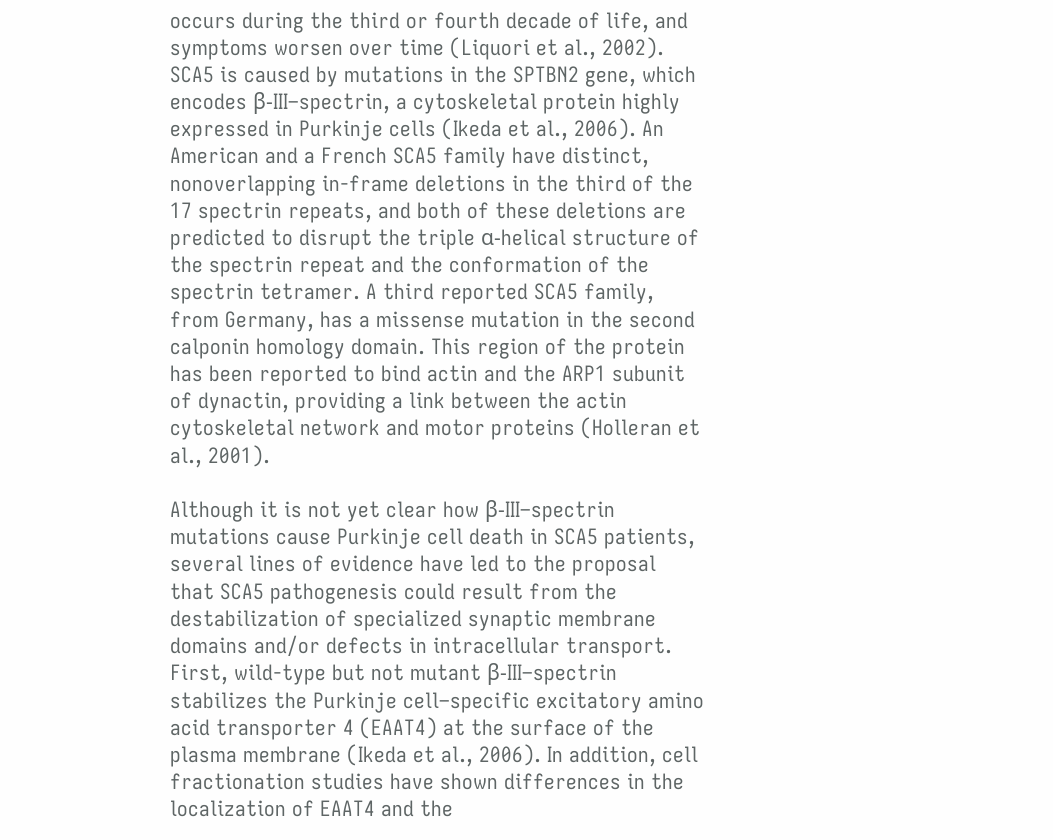occurs during the third or fourth decade of life, and symptoms worsen over time (Liquori et al., 2002). SCA5 is caused by mutations in the SPTBN2 gene, which encodes β-III–spectrin, a cytoskeletal protein highly expressed in Purkinje cells (Ikeda et al., 2006). An American and a French SCA5 family have distinct, nonoverlapping in-frame deletions in the third of the 17 spectrin repeats, and both of these deletions are predicted to disrupt the triple α-helical structure of the spectrin repeat and the conformation of the spectrin tetramer. A third reported SCA5 family, from Germany, has a missense mutation in the second calponin homology domain. This region of the protein has been reported to bind actin and the ARP1 subunit of dynactin, providing a link between the actin cytoskeletal network and motor proteins (Holleran et al., 2001).

Although it is not yet clear how β-III–spectrin mutations cause Purkinje cell death in SCA5 patients, several lines of evidence have led to the proposal that SCA5 pathogenesis could result from the destabilization of specialized synaptic membrane domains and/or defects in intracellular transport. First, wild-type but not mutant β-III–spectrin stabilizes the Purkinje cell–specific excitatory amino acid transporter 4 (EAAT4) at the surface of the plasma membrane (Ikeda et al., 2006). In addition, cell fractionation studies have shown differences in the localization of EAAT4 and the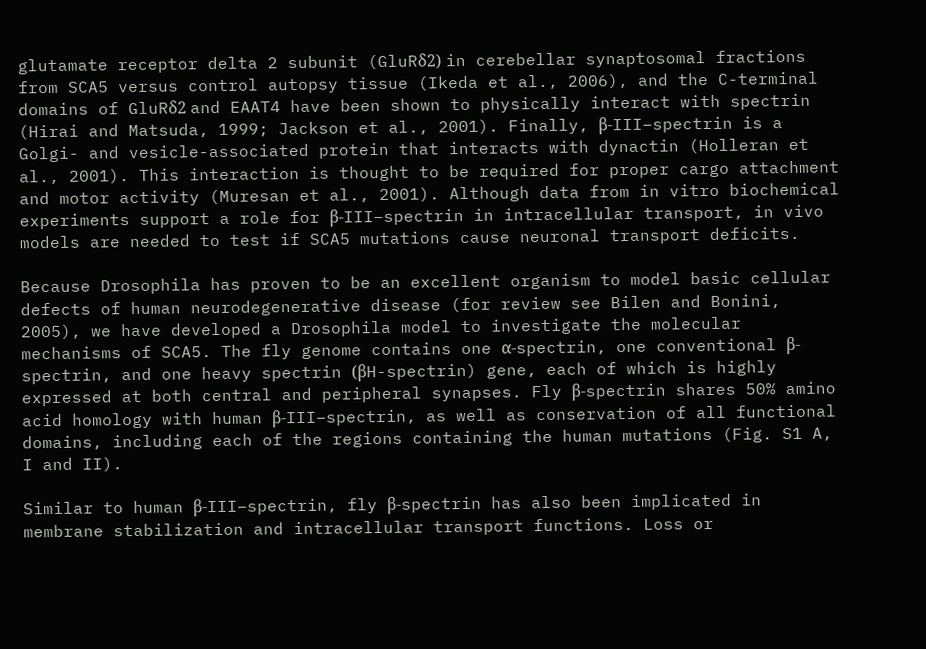glutamate receptor delta 2 subunit (GluRδ2) in cerebellar synaptosomal fractions from SCA5 versus control autopsy tissue (Ikeda et al., 2006), and the C-terminal domains of GluRδ2 and EAAT4 have been shown to physically interact with spectrin (Hirai and Matsuda, 1999; Jackson et al., 2001). Finally, β-III–spectrin is a Golgi- and vesicle-associated protein that interacts with dynactin (Holleran et al., 2001). This interaction is thought to be required for proper cargo attachment and motor activity (Muresan et al., 2001). Although data from in vitro biochemical experiments support a role for β-III–spectrin in intracellular transport, in vivo models are needed to test if SCA5 mutations cause neuronal transport deficits.

Because Drosophila has proven to be an excellent organism to model basic cellular defects of human neurodegenerative disease (for review see Bilen and Bonini, 2005), we have developed a Drosophila model to investigate the molecular mechanisms of SCA5. The fly genome contains one α-spectrin, one conventional β-spectrin, and one heavy spectrin (βH-spectrin) gene, each of which is highly expressed at both central and peripheral synapses. Fly β-spectrin shares 50% amino acid homology with human β-III–spectrin, as well as conservation of all functional domains, including each of the regions containing the human mutations (Fig. S1 A, I and II).

Similar to human β-III–spectrin, fly β-spectrin has also been implicated in membrane stabilization and intracellular transport functions. Loss or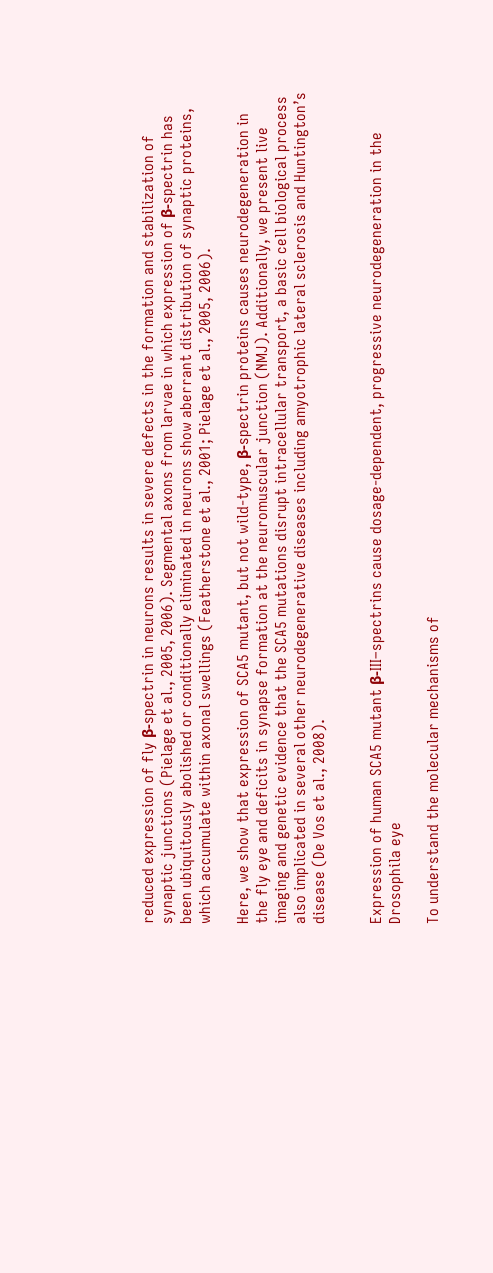reduced expression of fly β-spectrin in neurons results in severe defects in the formation and stabilization of synaptic junctions (Pielage et al., 2005, 2006). Segmental axons from larvae in which expression of β-spectrin has been ubiquitously abolished or conditionally eliminated in neurons show aberrant distribution of synaptic proteins, which accumulate within axonal swellings (Featherstone et al., 2001; Pielage et al., 2005, 2006).

Here, we show that expression of SCA5 mutant, but not wild-type, β-spectrin proteins causes neurodegeneration in the fly eye and deficits in synapse formation at the neuromuscular junction (NMJ). Additionally, we present live imaging and genetic evidence that the SCA5 mutations disrupt intracellular transport, a basic cell biological process also implicated in several other neurodegenerative diseases including amyotrophic lateral sclerosis and Huntington’s disease (De Vos et al., 2008).


Expression of human SCA5 mutant β-III–spectrins cause dosage-dependent, progressive neurodegeneration in the Drosophila eye

To understand the molecular mechanisms of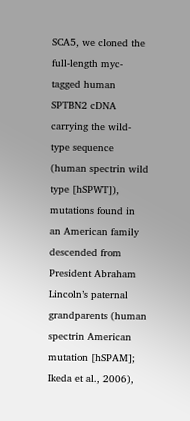SCA5, we cloned the full-length myc-tagged human SPTBN2 cDNA carrying the wild-type sequence (human spectrin wild type [hSPWT]), mutations found in an American family descended from President Abraham Lincoln’s paternal grandparents (human spectrin American mutation [hSPAM]; Ikeda et al., 2006),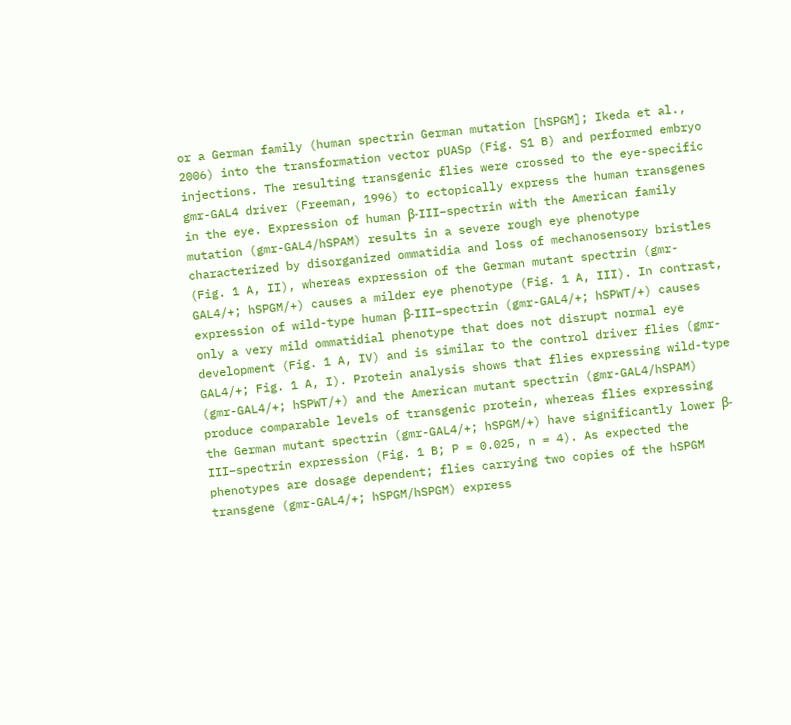or a German family (human spectrin German mutation [hSPGM]; Ikeda et al., 2006) into the transformation vector pUASp (Fig. S1 B) and performed embryo injections. The resulting transgenic flies were crossed to the eye-specific gmr-GAL4 driver (Freeman, 1996) to ectopically express the human transgenes in the eye. Expression of human β-III–spectrin with the American family mutation (gmr-GAL4/hSPAM) results in a severe rough eye phenotype characterized by disorganized ommatidia and loss of mechanosensory bristles (Fig. 1 A, II), whereas expression of the German mutant spectrin (gmr-GAL4/+; hSPGM/+) causes a milder eye phenotype (Fig. 1 A, III). In contrast, expression of wild-type human β-III–spectrin (gmr-GAL4/+; hSPWT/+) causes only a very mild ommatidial phenotype that does not disrupt normal eye development (Fig. 1 A, IV) and is similar to the control driver flies (gmr-GAL4/+; Fig. 1 A, I). Protein analysis shows that flies expressing wild-type (gmr-GAL4/+; hSPWT/+) and the American mutant spectrin (gmr-GAL4/hSPAM) produce comparable levels of transgenic protein, whereas flies expressing the German mutant spectrin (gmr-GAL4/+; hSPGM/+) have significantly lower β-III–spectrin expression (Fig. 1 B; P = 0.025, n = 4). As expected the phenotypes are dosage dependent; flies carrying two copies of the hSPGM transgene (gmr-GAL4/+; hSPGM/hSPGM) express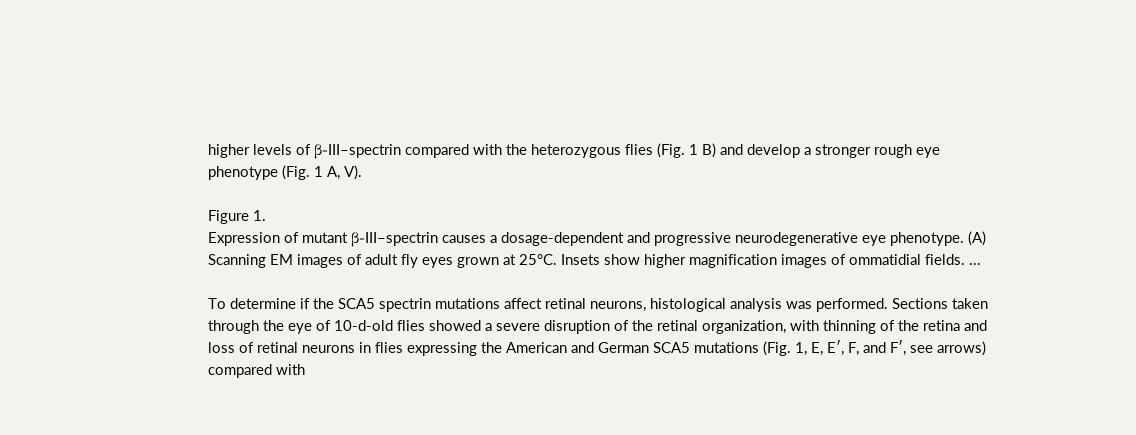higher levels of β-III–spectrin compared with the heterozygous flies (Fig. 1 B) and develop a stronger rough eye phenotype (Fig. 1 A, V).

Figure 1.
Expression of mutant β-III–spectrin causes a dosage-dependent and progressive neurodegenerative eye phenotype. (A) Scanning EM images of adult fly eyes grown at 25°C. Insets show higher magnification images of ommatidial fields. ...

To determine if the SCA5 spectrin mutations affect retinal neurons, histological analysis was performed. Sections taken through the eye of 10-d-old flies showed a severe disruption of the retinal organization, with thinning of the retina and loss of retinal neurons in flies expressing the American and German SCA5 mutations (Fig. 1, E, E′, F, and F′, see arrows) compared with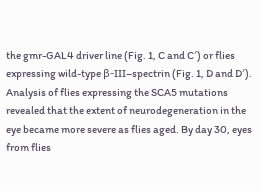the gmr-GAL4 driver line (Fig. 1, C and C′) or flies expressing wild-type β-III–spectrin (Fig. 1, D and D′). Analysis of flies expressing the SCA5 mutations revealed that the extent of neurodegeneration in the eye became more severe as flies aged. By day 30, eyes from flies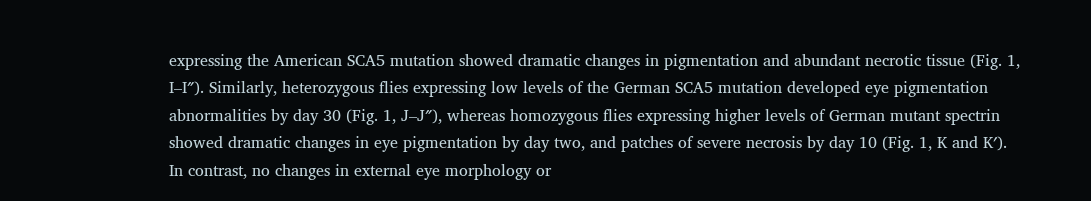expressing the American SCA5 mutation showed dramatic changes in pigmentation and abundant necrotic tissue (Fig. 1, I–I″). Similarly, heterozygous flies expressing low levels of the German SCA5 mutation developed eye pigmentation abnormalities by day 30 (Fig. 1, J–J″), whereas homozygous flies expressing higher levels of German mutant spectrin showed dramatic changes in eye pigmentation by day two, and patches of severe necrosis by day 10 (Fig. 1, K and K′). In contrast, no changes in external eye morphology or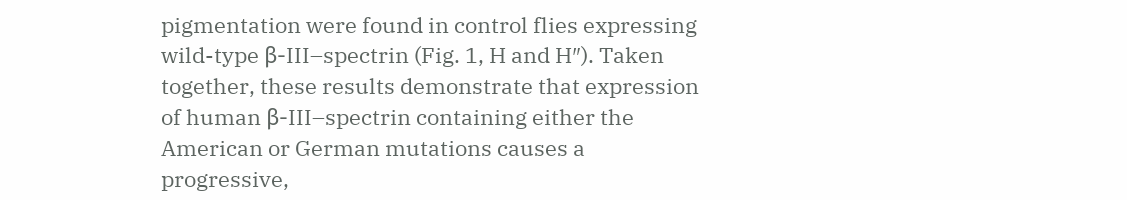pigmentation were found in control flies expressing wild-type β-III–spectrin (Fig. 1, H and H″). Taken together, these results demonstrate that expression of human β-III–spectrin containing either the American or German mutations causes a progressive,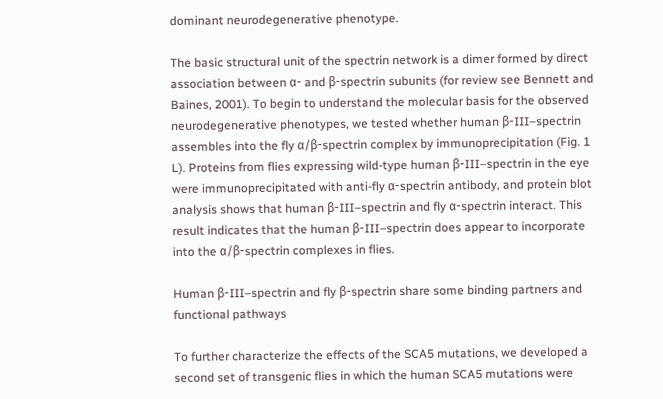dominant neurodegenerative phenotype.

The basic structural unit of the spectrin network is a dimer formed by direct association between α- and β-spectrin subunits (for review see Bennett and Baines, 2001). To begin to understand the molecular basis for the observed neurodegenerative phenotypes, we tested whether human β-III–spectrin assembles into the fly α/β-spectrin complex by immunoprecipitation (Fig. 1 L). Proteins from flies expressing wild-type human β-III–spectrin in the eye were immunoprecipitated with anti-fly α-spectrin antibody, and protein blot analysis shows that human β-III–spectrin and fly α-spectrin interact. This result indicates that the human β-III–spectrin does appear to incorporate into the α/β-spectrin complexes in flies.

Human β-III–spectrin and fly β-spectrin share some binding partners and functional pathways

To further characterize the effects of the SCA5 mutations, we developed a second set of transgenic flies in which the human SCA5 mutations were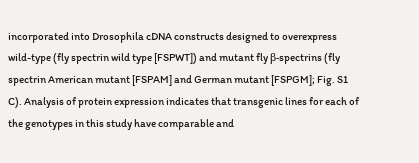incorporated into Drosophila cDNA constructs designed to overexpress wild-type (fly spectrin wild type [FSPWT]) and mutant fly β-spectrins (fly spectrin American mutant [FSPAM] and German mutant [FSPGM]; Fig. S1 C). Analysis of protein expression indicates that transgenic lines for each of the genotypes in this study have comparable and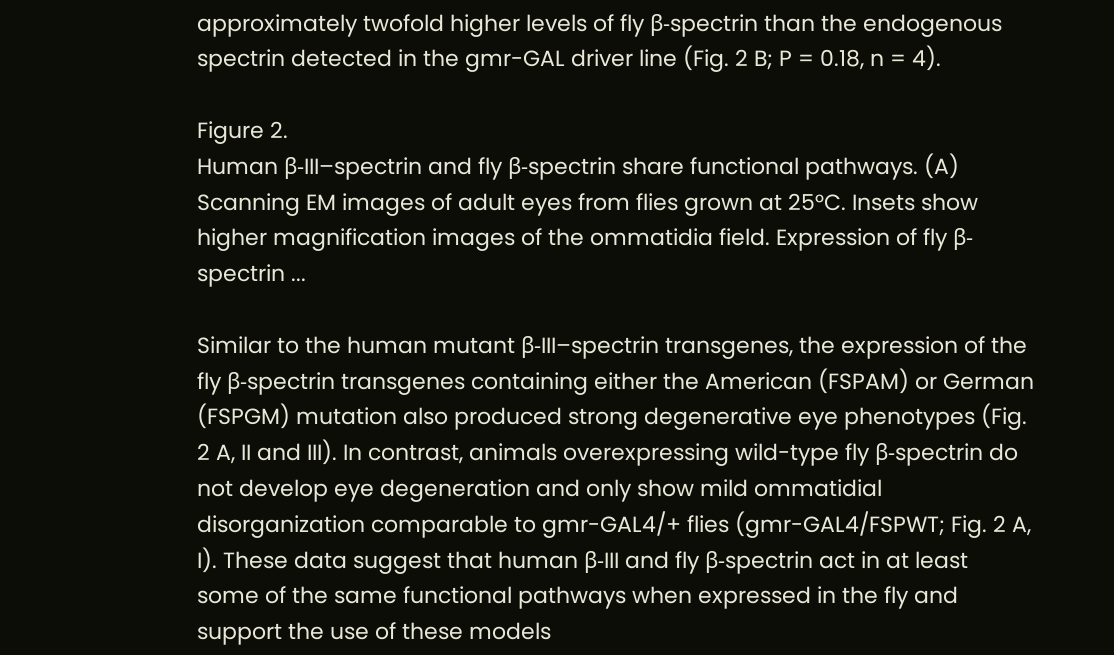approximately twofold higher levels of fly β-spectrin than the endogenous spectrin detected in the gmr-GAL driver line (Fig. 2 B; P = 0.18, n = 4).

Figure 2.
Human β-III–spectrin and fly β-spectrin share functional pathways. (A) Scanning EM images of adult eyes from flies grown at 25°C. Insets show higher magnification images of the ommatidia field. Expression of fly β-spectrin ...

Similar to the human mutant β-III–spectrin transgenes, the expression of the fly β-spectrin transgenes containing either the American (FSPAM) or German (FSPGM) mutation also produced strong degenerative eye phenotypes (Fig. 2 A, II and III). In contrast, animals overexpressing wild-type fly β-spectrin do not develop eye degeneration and only show mild ommatidial disorganization comparable to gmr-GAL4/+ flies (gmr-GAL4/FSPWT; Fig. 2 A, I). These data suggest that human β-III and fly β-spectrin act in at least some of the same functional pathways when expressed in the fly and support the use of these models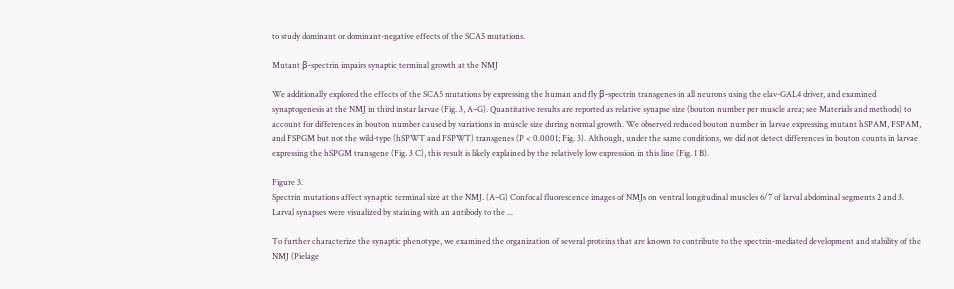to study dominant or dominant-negative effects of the SCA5 mutations.

Mutant β-spectrin impairs synaptic terminal growth at the NMJ

We additionally explored the effects of the SCA5 mutations by expressing the human and fly β-spectrin transgenes in all neurons using the elav-GAL4 driver, and examined synaptogenesis at the NMJ in third instar larvae (Fig. 3, A–G). Quantitative results are reported as relative synapse size (bouton number per muscle area; see Materials and methods) to account for differences in bouton number caused by variations in muscle size during normal growth. We observed reduced bouton number in larvae expressing mutant hSPAM, FSPAM, and FSPGM but not the wild-type (hSPWT and FSPWT) transgenes (P < 0.0001; Fig. 3). Although, under the same conditions, we did not detect differences in bouton counts in larvae expressing the hSPGM transgene (Fig. 3 C), this result is likely explained by the relatively low expression in this line (Fig. 1 B).

Figure 3.
Spectrin mutations affect synaptic terminal size at the NMJ. (A–G) Confocal fluorescence images of NMJs on ventral longitudinal muscles 6/7 of larval abdominal segments 2 and 3. Larval synapses were visualized by staining with an antibody to the ...

To further characterize the synaptic phenotype, we examined the organization of several proteins that are known to contribute to the spectrin-mediated development and stability of the NMJ (Pielage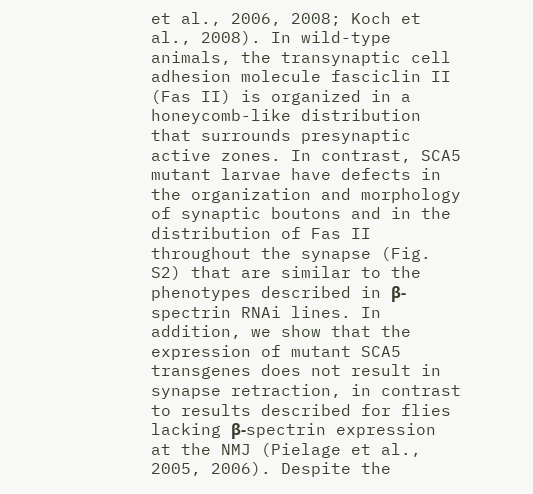et al., 2006, 2008; Koch et al., 2008). In wild-type animals, the transynaptic cell adhesion molecule fasciclin II (Fas II) is organized in a honeycomb-like distribution that surrounds presynaptic active zones. In contrast, SCA5 mutant larvae have defects in the organization and morphology of synaptic boutons and in the distribution of Fas II throughout the synapse (Fig. S2) that are similar to the phenotypes described in β-spectrin RNAi lines. In addition, we show that the expression of mutant SCA5 transgenes does not result in synapse retraction, in contrast to results described for flies lacking β-spectrin expression at the NMJ (Pielage et al., 2005, 2006). Despite the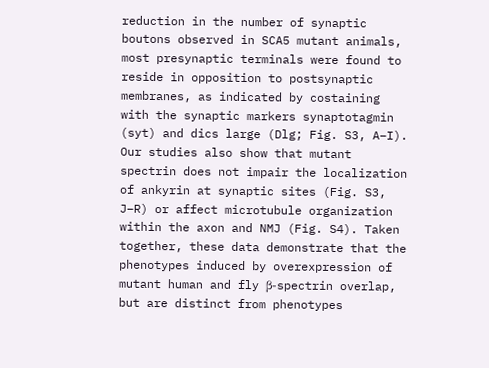reduction in the number of synaptic boutons observed in SCA5 mutant animals, most presynaptic terminals were found to reside in opposition to postsynaptic membranes, as indicated by costaining with the synaptic markers synaptotagmin (syt) and dics large (Dlg; Fig. S3, A–I). Our studies also show that mutant spectrin does not impair the localization of ankyrin at synaptic sites (Fig. S3, J–R) or affect microtubule organization within the axon and NMJ (Fig. S4). Taken together, these data demonstrate that the phenotypes induced by overexpression of mutant human and fly β-spectrin overlap, but are distinct from phenotypes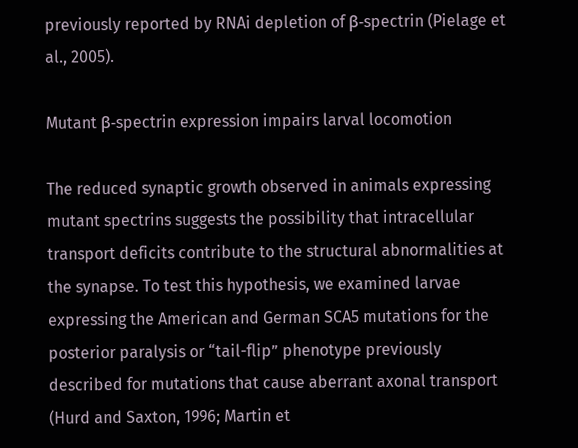previously reported by RNAi depletion of β-spectrin (Pielage et al., 2005).

Mutant β-spectrin expression impairs larval locomotion

The reduced synaptic growth observed in animals expressing mutant spectrins suggests the possibility that intracellular transport deficits contribute to the structural abnormalities at the synapse. To test this hypothesis, we examined larvae expressing the American and German SCA5 mutations for the posterior paralysis or “tail-flip” phenotype previously described for mutations that cause aberrant axonal transport (Hurd and Saxton, 1996; Martin et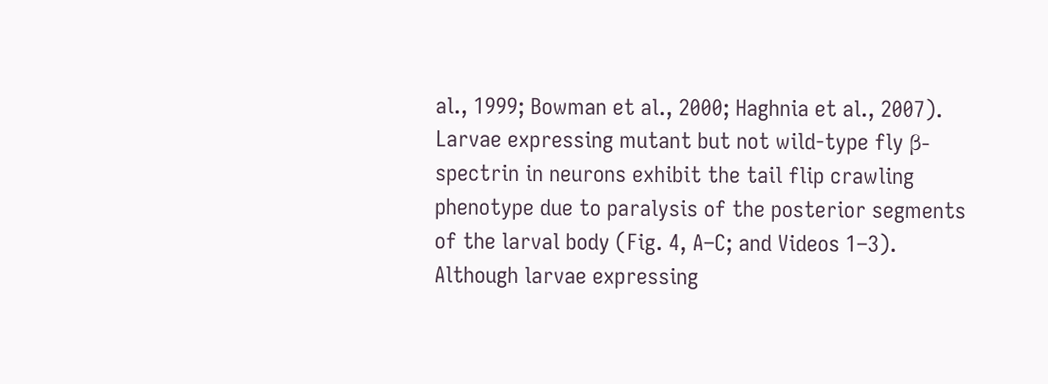al., 1999; Bowman et al., 2000; Haghnia et al., 2007). Larvae expressing mutant but not wild-type fly β-spectrin in neurons exhibit the tail flip crawling phenotype due to paralysis of the posterior segments of the larval body (Fig. 4, A–C; and Videos 1–3). Although larvae expressing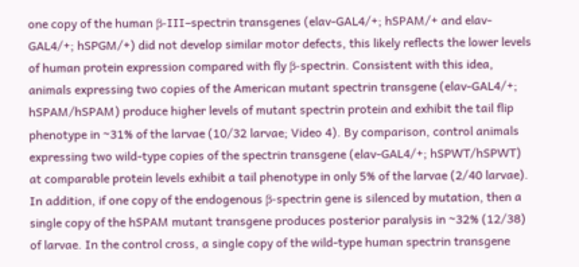one copy of the human β-III–spectrin transgenes (elav-GAL4/+; hSPAM/+ and elav-GAL4/+; hSPGM/+) did not develop similar motor defects, this likely reflects the lower levels of human protein expression compared with fly β-spectrin. Consistent with this idea, animals expressing two copies of the American mutant spectrin transgene (elav-GAL4/+; hSPAM/hSPAM) produce higher levels of mutant spectrin protein and exhibit the tail flip phenotype in ~31% of the larvae (10/32 larvae; Video 4). By comparison, control animals expressing two wild-type copies of the spectrin transgene (elav-GAL4/+; hSPWT/hSPWT) at comparable protein levels exhibit a tail phenotype in only 5% of the larvae (2/40 larvae). In addition, if one copy of the endogenous β-spectrin gene is silenced by mutation, then a single copy of the hSPAM mutant transgene produces posterior paralysis in ~32% (12/38) of larvae. In the control cross, a single copy of the wild-type human spectrin transgene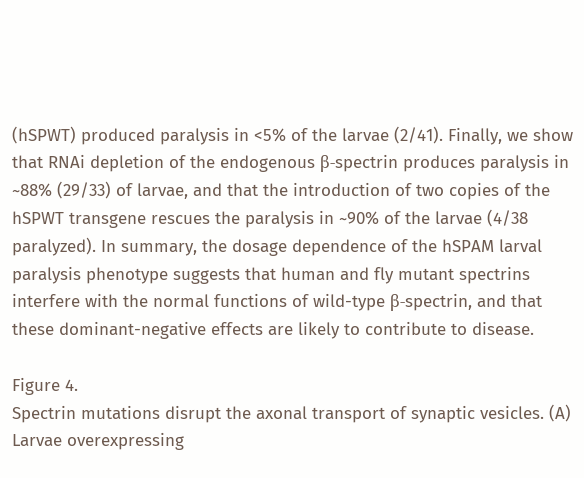(hSPWT) produced paralysis in <5% of the larvae (2/41). Finally, we show that RNAi depletion of the endogenous β-spectrin produces paralysis in ~88% (29/33) of larvae, and that the introduction of two copies of the hSPWT transgene rescues the paralysis in ~90% of the larvae (4/38 paralyzed). In summary, the dosage dependence of the hSPAM larval paralysis phenotype suggests that human and fly mutant spectrins interfere with the normal functions of wild-type β-spectrin, and that these dominant-negative effects are likely to contribute to disease.

Figure 4.
Spectrin mutations disrupt the axonal transport of synaptic vesicles. (A) Larvae overexpressing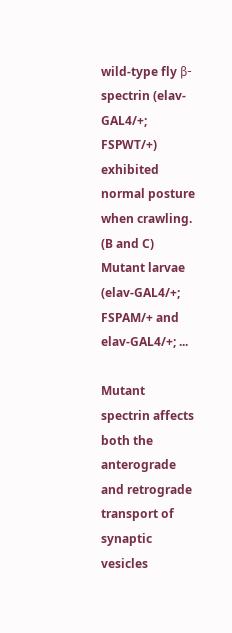wild-type fly β-spectrin (elav-GAL4/+; FSPWT/+) exhibited normal posture when crawling. (B and C) Mutant larvae (elav-GAL4/+; FSPAM/+ and elav-GAL4/+; ...

Mutant spectrin affects both the anterograde and retrograde transport of synaptic vesicles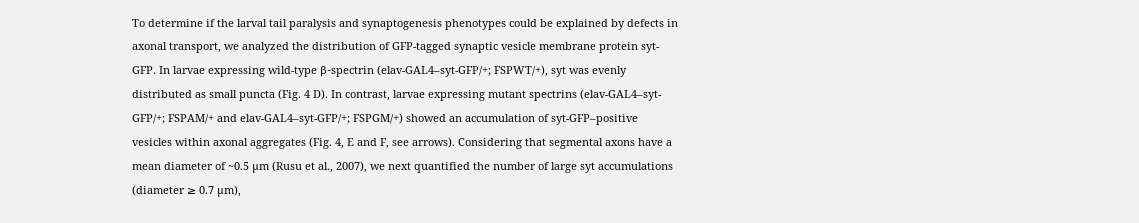To determine if the larval tail paralysis and synaptogenesis phenotypes could be explained by defects in axonal transport, we analyzed the distribution of GFP-tagged synaptic vesicle membrane protein syt-GFP. In larvae expressing wild-type β-spectrin (elav-GAL4–syt-GFP/+; FSPWT/+), syt was evenly distributed as small puncta (Fig. 4 D). In contrast, larvae expressing mutant spectrins (elav-GAL4–syt-GFP/+; FSPAM/+ and elav-GAL4–syt-GFP/+; FSPGM/+) showed an accumulation of syt-GFP–positive vesicles within axonal aggregates (Fig. 4, E and F, see arrows). Considering that segmental axons have a mean diameter of ~0.5 µm (Rusu et al., 2007), we next quantified the number of large syt accumulations (diameter ≥ 0.7 µm),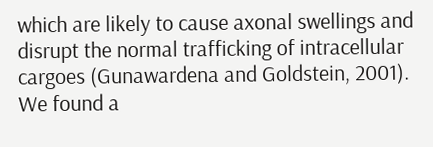which are likely to cause axonal swellings and disrupt the normal trafficking of intracellular cargoes (Gunawardena and Goldstein, 2001). We found a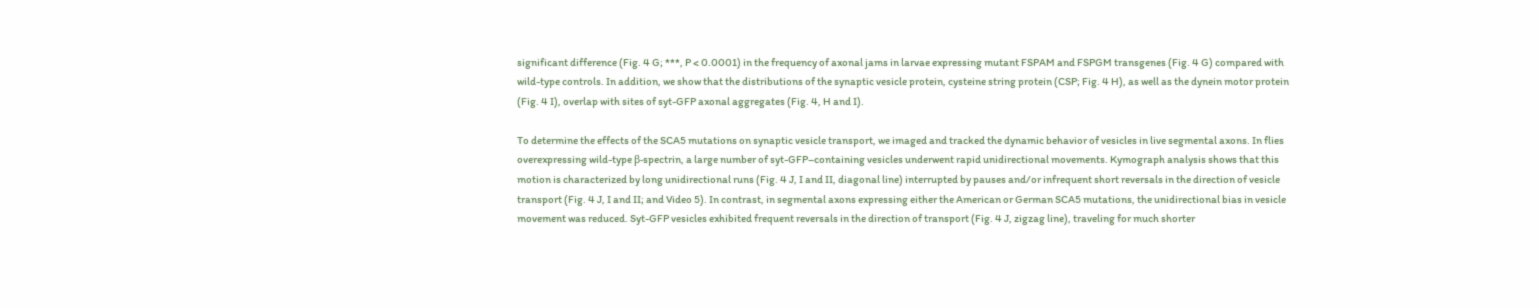significant difference (Fig. 4 G; ***, P < 0.0001) in the frequency of axonal jams in larvae expressing mutant FSPAM and FSPGM transgenes (Fig. 4 G) compared with wild-type controls. In addition, we show that the distributions of the synaptic vesicle protein, cysteine string protein (CSP; Fig. 4 H), as well as the dynein motor protein (Fig. 4 I), overlap with sites of syt-GFP axonal aggregates (Fig. 4, H and I).

To determine the effects of the SCA5 mutations on synaptic vesicle transport, we imaged and tracked the dynamic behavior of vesicles in live segmental axons. In flies overexpressing wild-type β-spectrin, a large number of syt-GFP–containing vesicles underwent rapid unidirectional movements. Kymograph analysis shows that this motion is characterized by long unidirectional runs (Fig. 4 J, I and II, diagonal line) interrupted by pauses and/or infrequent short reversals in the direction of vesicle transport (Fig. 4 J, I and II; and Video 5). In contrast, in segmental axons expressing either the American or German SCA5 mutations, the unidirectional bias in vesicle movement was reduced. Syt-GFP vesicles exhibited frequent reversals in the direction of transport (Fig. 4 J, zigzag line), traveling for much shorter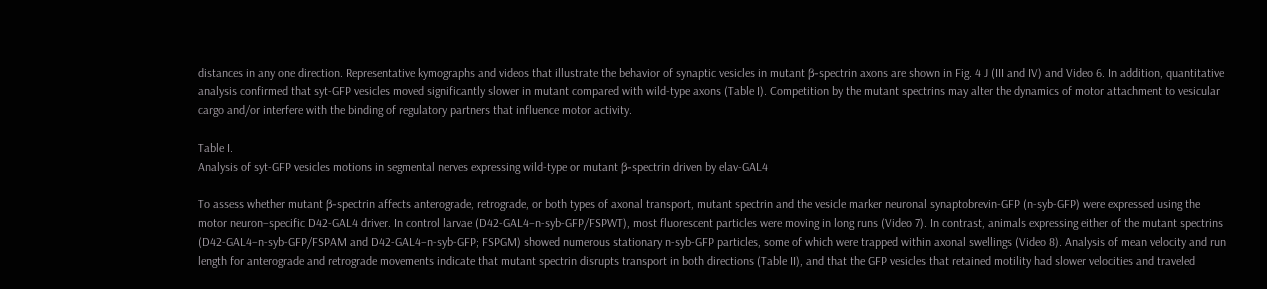distances in any one direction. Representative kymographs and videos that illustrate the behavior of synaptic vesicles in mutant β-spectrin axons are shown in Fig. 4 J (III and IV) and Video 6. In addition, quantitative analysis confirmed that syt-GFP vesicles moved significantly slower in mutant compared with wild-type axons (Table I). Competition by the mutant spectrins may alter the dynamics of motor attachment to vesicular cargo and/or interfere with the binding of regulatory partners that influence motor activity.

Table I.
Analysis of syt-GFP vesicles motions in segmental nerves expressing wild-type or mutant β-spectrin driven by elav-GAL4

To assess whether mutant β-spectrin affects anterograde, retrograde, or both types of axonal transport, mutant spectrin and the vesicle marker neuronal synaptobrevin-GFP (n-syb-GFP) were expressed using the motor neuron–specific D42-GAL4 driver. In control larvae (D42-GAL4–n-syb-GFP/FSPWT), most fluorescent particles were moving in long runs (Video 7). In contrast, animals expressing either of the mutant spectrins (D42-GAL4–n-syb-GFP/FSPAM and D42-GAL4–n-syb-GFP; FSPGM) showed numerous stationary n-syb-GFP particles, some of which were trapped within axonal swellings (Video 8). Analysis of mean velocity and run length for anterograde and retrograde movements indicate that mutant spectrin disrupts transport in both directions (Table II), and that the GFP vesicles that retained motility had slower velocities and traveled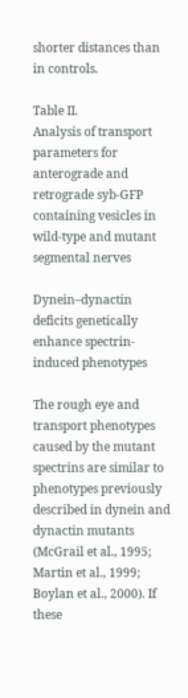shorter distances than in controls.

Table II.
Analysis of transport parameters for anterograde and retrograde syb-GFP containing vesicles in wild-type and mutant segmental nerves

Dynein–dynactin deficits genetically enhance spectrin-induced phenotypes

The rough eye and transport phenotypes caused by the mutant spectrins are similar to phenotypes previously described in dynein and dynactin mutants (McGrail et al., 1995; Martin et al., 1999; Boylan et al., 2000). If these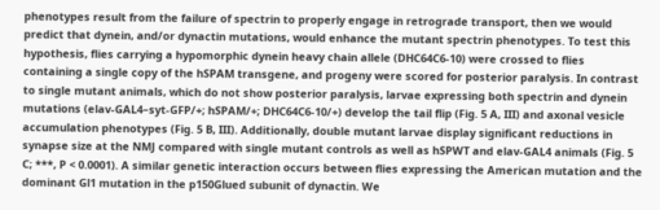phenotypes result from the failure of spectrin to properly engage in retrograde transport, then we would predict that dynein, and/or dynactin mutations, would enhance the mutant spectrin phenotypes. To test this hypothesis, flies carrying a hypomorphic dynein heavy chain allele (DHC64C6-10) were crossed to flies containing a single copy of the hSPAM transgene, and progeny were scored for posterior paralysis. In contrast to single mutant animals, which do not show posterior paralysis, larvae expressing both spectrin and dynein mutations (elav-GAL4–syt-GFP/+; hSPAM/+; DHC64C6-10/+) develop the tail flip (Fig. 5 A, III) and axonal vesicle accumulation phenotypes (Fig. 5 B, III). Additionally, double mutant larvae display significant reductions in synapse size at the NMJ compared with single mutant controls as well as hSPWT and elav-GAL4 animals (Fig. 5 C; ***, P < 0.0001). A similar genetic interaction occurs between flies expressing the American mutation and the dominant Gl1 mutation in the p150Glued subunit of dynactin. We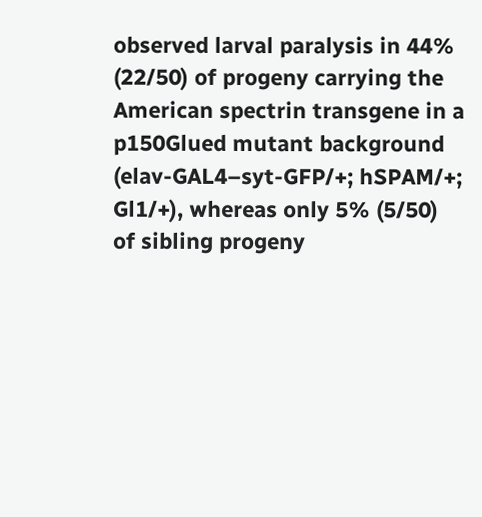observed larval paralysis in 44% (22/50) of progeny carrying the American spectrin transgene in a p150Glued mutant background (elav-GAL4–syt-GFP/+; hSPAM/+; Gl1/+), whereas only 5% (5/50) of sibling progeny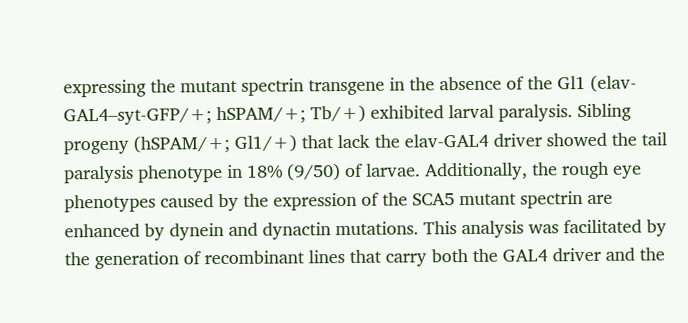expressing the mutant spectrin transgene in the absence of the Gl1 (elav-GAL4–syt-GFP/+; hSPAM/+; Tb/+) exhibited larval paralysis. Sibling progeny (hSPAM/+; Gl1/+) that lack the elav-GAL4 driver showed the tail paralysis phenotype in 18% (9/50) of larvae. Additionally, the rough eye phenotypes caused by the expression of the SCA5 mutant spectrin are enhanced by dynein and dynactin mutations. This analysis was facilitated by the generation of recombinant lines that carry both the GAL4 driver and the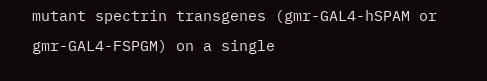mutant spectrin transgenes (gmr-GAL4-hSPAM or gmr-GAL4-FSPGM) on a single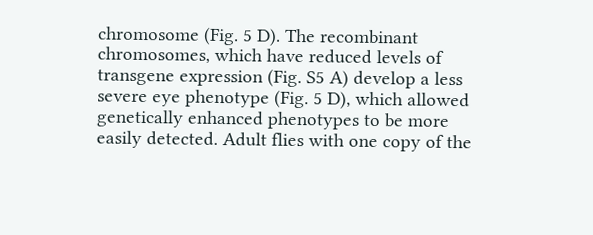chromosome (Fig. 5 D). The recombinant chromosomes, which have reduced levels of transgene expression (Fig. S5 A) develop a less severe eye phenotype (Fig. 5 D), which allowed genetically enhanced phenotypes to be more easily detected. Adult flies with one copy of the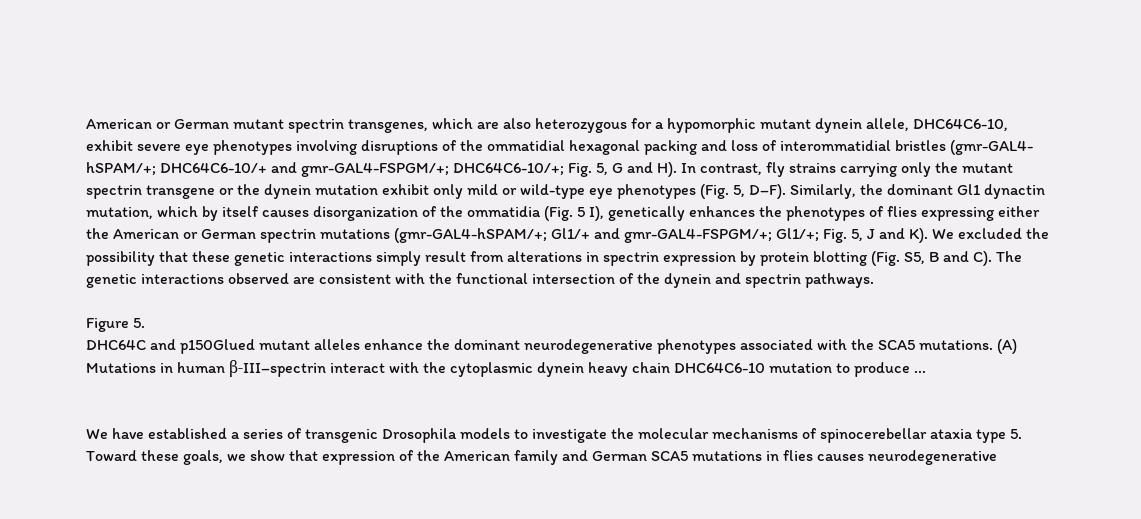American or German mutant spectrin transgenes, which are also heterozygous for a hypomorphic mutant dynein allele, DHC64C6-10, exhibit severe eye phenotypes involving disruptions of the ommatidial hexagonal packing and loss of interommatidial bristles (gmr-GAL4-hSPAM/+; DHC64C6-10/+ and gmr-GAL4-FSPGM/+; DHC64C6-10/+; Fig. 5, G and H). In contrast, fly strains carrying only the mutant spectrin transgene or the dynein mutation exhibit only mild or wild-type eye phenotypes (Fig. 5, D–F). Similarly, the dominant Gl1 dynactin mutation, which by itself causes disorganization of the ommatidia (Fig. 5 I), genetically enhances the phenotypes of flies expressing either the American or German spectrin mutations (gmr-GAL4-hSPAM/+; Gl1/+ and gmr-GAL4-FSPGM/+; Gl1/+; Fig. 5, J and K). We excluded the possibility that these genetic interactions simply result from alterations in spectrin expression by protein blotting (Fig. S5, B and C). The genetic interactions observed are consistent with the functional intersection of the dynein and spectrin pathways.

Figure 5.
DHC64C and p150Glued mutant alleles enhance the dominant neurodegenerative phenotypes associated with the SCA5 mutations. (A) Mutations in human β-III–spectrin interact with the cytoplasmic dynein heavy chain DHC64C6-10 mutation to produce ...


We have established a series of transgenic Drosophila models to investigate the molecular mechanisms of spinocerebellar ataxia type 5. Toward these goals, we show that expression of the American family and German SCA5 mutations in flies causes neurodegenerative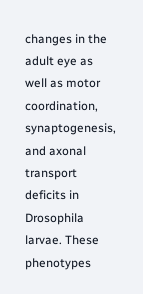changes in the adult eye as well as motor coordination, synaptogenesis, and axonal transport deficits in Drosophila larvae. These phenotypes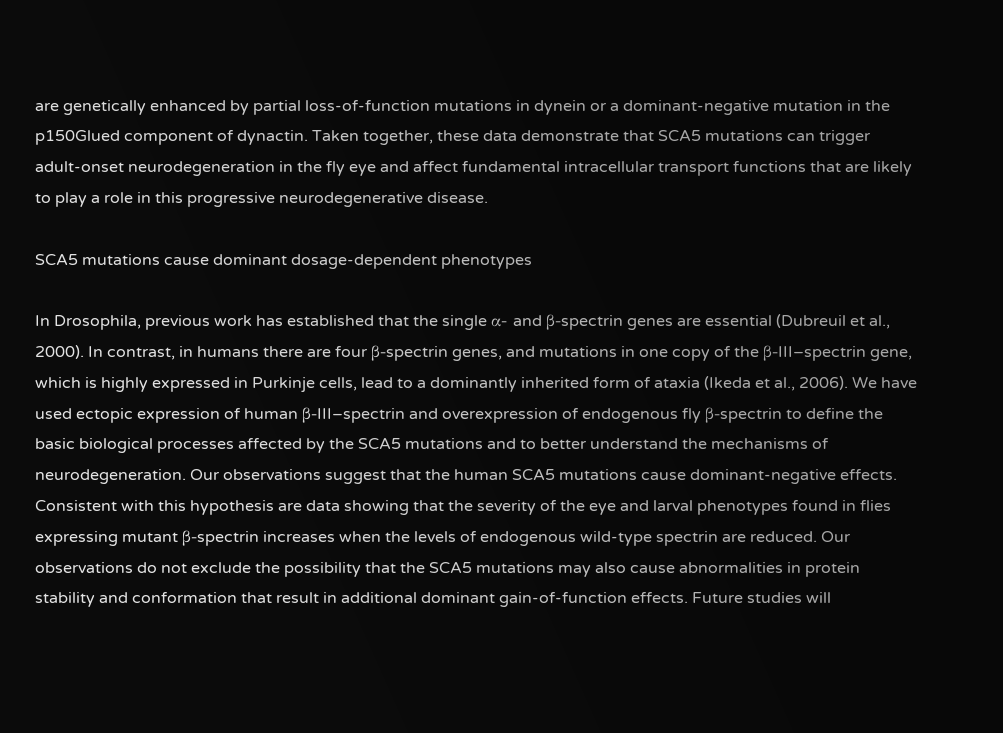are genetically enhanced by partial loss-of-function mutations in dynein or a dominant-negative mutation in the p150Glued component of dynactin. Taken together, these data demonstrate that SCA5 mutations can trigger adult-onset neurodegeneration in the fly eye and affect fundamental intracellular transport functions that are likely to play a role in this progressive neurodegenerative disease.

SCA5 mutations cause dominant dosage-dependent phenotypes

In Drosophila, previous work has established that the single α- and β-spectrin genes are essential (Dubreuil et al., 2000). In contrast, in humans there are four β-spectrin genes, and mutations in one copy of the β-III–spectrin gene, which is highly expressed in Purkinje cells, lead to a dominantly inherited form of ataxia (Ikeda et al., 2006). We have used ectopic expression of human β-III–spectrin and overexpression of endogenous fly β-spectrin to define the basic biological processes affected by the SCA5 mutations and to better understand the mechanisms of neurodegeneration. Our observations suggest that the human SCA5 mutations cause dominant-negative effects. Consistent with this hypothesis are data showing that the severity of the eye and larval phenotypes found in flies expressing mutant β-spectrin increases when the levels of endogenous wild-type spectrin are reduced. Our observations do not exclude the possibility that the SCA5 mutations may also cause abnormalities in protein stability and conformation that result in additional dominant gain-of-function effects. Future studies will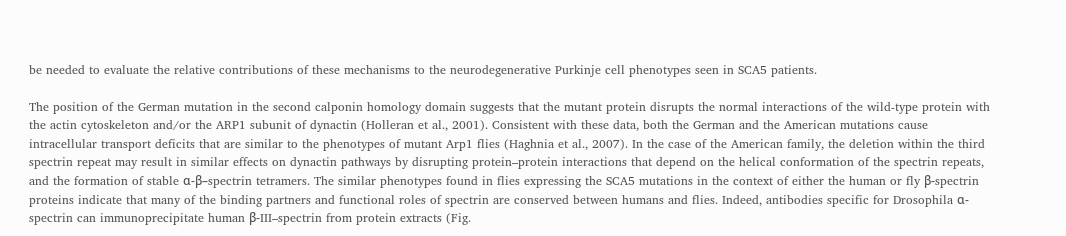be needed to evaluate the relative contributions of these mechanisms to the neurodegenerative Purkinje cell phenotypes seen in SCA5 patients.

The position of the German mutation in the second calponin homology domain suggests that the mutant protein disrupts the normal interactions of the wild-type protein with the actin cytoskeleton and/or the ARP1 subunit of dynactin (Holleran et al., 2001). Consistent with these data, both the German and the American mutations cause intracellular transport deficits that are similar to the phenotypes of mutant Arp1 flies (Haghnia et al., 2007). In the case of the American family, the deletion within the third spectrin repeat may result in similar effects on dynactin pathways by disrupting protein–protein interactions that depend on the helical conformation of the spectrin repeats, and the formation of stable α-β–spectrin tetramers. The similar phenotypes found in flies expressing the SCA5 mutations in the context of either the human or fly β-spectrin proteins indicate that many of the binding partners and functional roles of spectrin are conserved between humans and flies. Indeed, antibodies specific for Drosophila α-spectrin can immunoprecipitate human β-III–spectrin from protein extracts (Fig.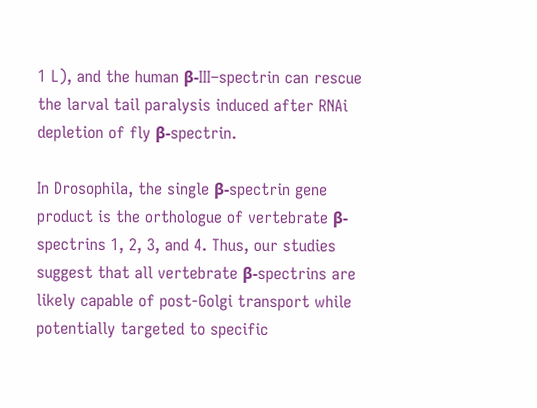1 L), and the human β-III–spectrin can rescue the larval tail paralysis induced after RNAi depletion of fly β-spectrin.

In Drosophila, the single β-spectrin gene product is the orthologue of vertebrate β-spectrins 1, 2, 3, and 4. Thus, our studies suggest that all vertebrate β-spectrins are likely capable of post-Golgi transport while potentially targeted to specific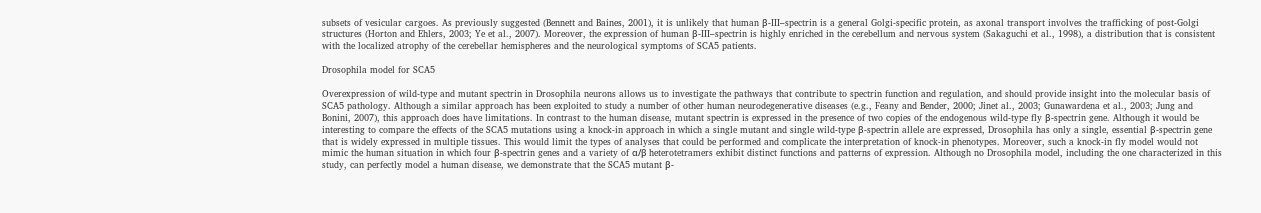subsets of vesicular cargoes. As previously suggested (Bennett and Baines, 2001), it is unlikely that human β-III–spectrin is a general Golgi-specific protein, as axonal transport involves the trafficking of post-Golgi structures (Horton and Ehlers, 2003; Ye et al., 2007). Moreover, the expression of human β-III–spectrin is highly enriched in the cerebellum and nervous system (Sakaguchi et al., 1998), a distribution that is consistent with the localized atrophy of the cerebellar hemispheres and the neurological symptoms of SCA5 patients.

Drosophila model for SCA5

Overexpression of wild-type and mutant spectrin in Drosophila neurons allows us to investigate the pathways that contribute to spectrin function and regulation, and should provide insight into the molecular basis of SCA5 pathology. Although a similar approach has been exploited to study a number of other human neurodegenerative diseases (e.g., Feany and Bender, 2000; Jinet al., 2003; Gunawardena et al., 2003; Jung and Bonini, 2007), this approach does have limitations. In contrast to the human disease, mutant spectrin is expressed in the presence of two copies of the endogenous wild-type fly β-spectrin gene. Although it would be interesting to compare the effects of the SCA5 mutations using a knock-in approach in which a single mutant and single wild-type β-spectrin allele are expressed, Drosophila has only a single, essential β-spectrin gene that is widely expressed in multiple tissues. This would limit the types of analyses that could be performed and complicate the interpretation of knock-in phenotypes. Moreover, such a knock-in fly model would not mimic the human situation in which four β-spectrin genes and a variety of α/β heterotetramers exhibit distinct functions and patterns of expression. Although no Drosophila model, including the one characterized in this study, can perfectly model a human disease, we demonstrate that the SCA5 mutant β-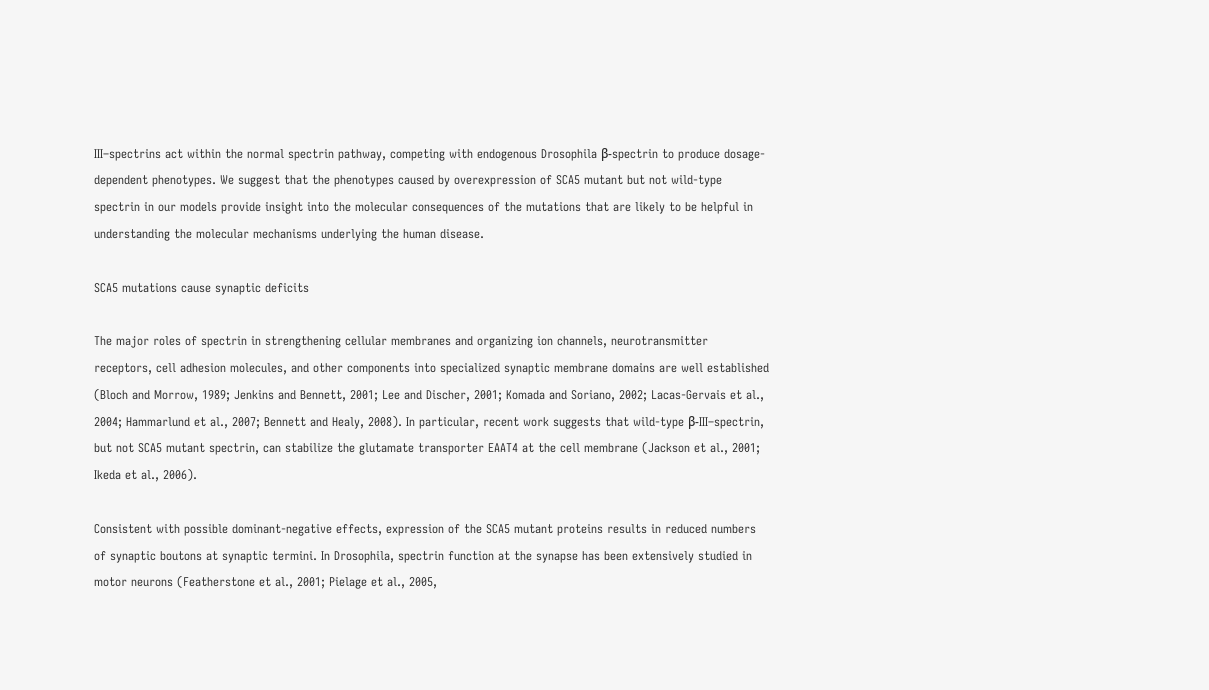III–spectrins act within the normal spectrin pathway, competing with endogenous Drosophila β-spectrin to produce dosage-dependent phenotypes. We suggest that the phenotypes caused by overexpression of SCA5 mutant but not wild-type spectrin in our models provide insight into the molecular consequences of the mutations that are likely to be helpful in understanding the molecular mechanisms underlying the human disease.

SCA5 mutations cause synaptic deficits

The major roles of spectrin in strengthening cellular membranes and organizing ion channels, neurotransmitter receptors, cell adhesion molecules, and other components into specialized synaptic membrane domains are well established (Bloch and Morrow, 1989; Jenkins and Bennett, 2001; Lee and Discher, 2001; Komada and Soriano, 2002; Lacas-Gervais et al., 2004; Hammarlund et al., 2007; Bennett and Healy, 2008). In particular, recent work suggests that wild-type β-III–spectrin, but not SCA5 mutant spectrin, can stabilize the glutamate transporter EAAT4 at the cell membrane (Jackson et al., 2001; Ikeda et al., 2006).

Consistent with possible dominant-negative effects, expression of the SCA5 mutant proteins results in reduced numbers of synaptic boutons at synaptic termini. In Drosophila, spectrin function at the synapse has been extensively studied in motor neurons (Featherstone et al., 2001; Pielage et al., 2005,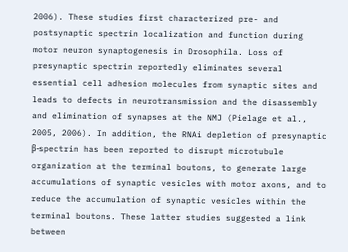2006). These studies first characterized pre- and postsynaptic spectrin localization and function during motor neuron synaptogenesis in Drosophila. Loss of presynaptic spectrin reportedly eliminates several essential cell adhesion molecules from synaptic sites and leads to defects in neurotransmission and the disassembly and elimination of synapses at the NMJ (Pielage et al., 2005, 2006). In addition, the RNAi depletion of presynaptic β-spectrin has been reported to disrupt microtubule organization at the terminal boutons, to generate large accumulations of synaptic vesicles with motor axons, and to reduce the accumulation of synaptic vesicles within the terminal boutons. These latter studies suggested a link between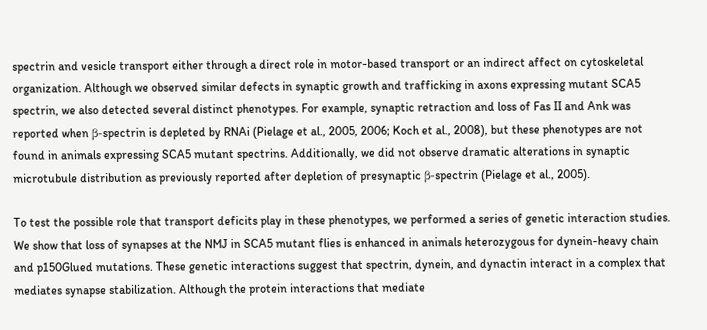spectrin and vesicle transport either through a direct role in motor-based transport or an indirect affect on cytoskeletal organization. Although we observed similar defects in synaptic growth and trafficking in axons expressing mutant SCA5 spectrin, we also detected several distinct phenotypes. For example, synaptic retraction and loss of Fas II and Ank was reported when β-spectrin is depleted by RNAi (Pielage et al., 2005, 2006; Koch et al., 2008), but these phenotypes are not found in animals expressing SCA5 mutant spectrins. Additionally, we did not observe dramatic alterations in synaptic microtubule distribution as previously reported after depletion of presynaptic β-spectrin (Pielage et al., 2005).

To test the possible role that transport deficits play in these phenotypes, we performed a series of genetic interaction studies. We show that loss of synapses at the NMJ in SCA5 mutant flies is enhanced in animals heterozygous for dynein-heavy chain and p150Glued mutations. These genetic interactions suggest that spectrin, dynein, and dynactin interact in a complex that mediates synapse stabilization. Although the protein interactions that mediate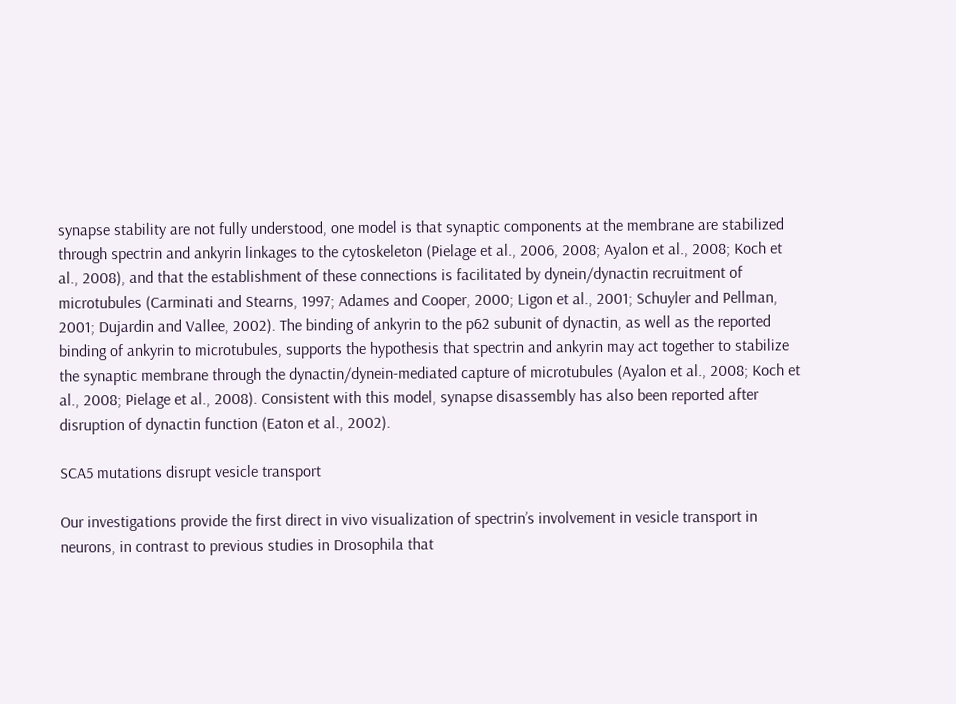synapse stability are not fully understood, one model is that synaptic components at the membrane are stabilized through spectrin and ankyrin linkages to the cytoskeleton (Pielage et al., 2006, 2008; Ayalon et al., 2008; Koch et al., 2008), and that the establishment of these connections is facilitated by dynein/dynactin recruitment of microtubules (Carminati and Stearns, 1997; Adames and Cooper, 2000; Ligon et al., 2001; Schuyler and Pellman, 2001; Dujardin and Vallee, 2002). The binding of ankyrin to the p62 subunit of dynactin, as well as the reported binding of ankyrin to microtubules, supports the hypothesis that spectrin and ankyrin may act together to stabilize the synaptic membrane through the dynactin/dynein-mediated capture of microtubules (Ayalon et al., 2008; Koch et al., 2008; Pielage et al., 2008). Consistent with this model, synapse disassembly has also been reported after disruption of dynactin function (Eaton et al., 2002).

SCA5 mutations disrupt vesicle transport

Our investigations provide the first direct in vivo visualization of spectrin’s involvement in vesicle transport in neurons, in contrast to previous studies in Drosophila that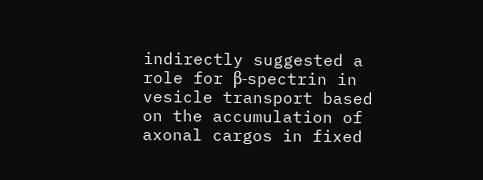indirectly suggested a role for β-spectrin in vesicle transport based on the accumulation of axonal cargos in fixed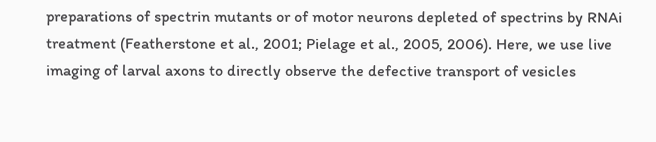preparations of spectrin mutants or of motor neurons depleted of spectrins by RNAi treatment (Featherstone et al., 2001; Pielage et al., 2005, 2006). Here, we use live imaging of larval axons to directly observe the defective transport of vesicles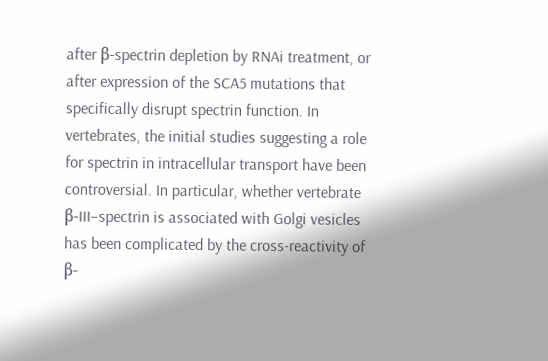after β-spectrin depletion by RNAi treatment, or after expression of the SCA5 mutations that specifically disrupt spectrin function. In vertebrates, the initial studies suggesting a role for spectrin in intracellular transport have been controversial. In particular, whether vertebrate β-III–spectrin is associated with Golgi vesicles has been complicated by the cross-reactivity of β-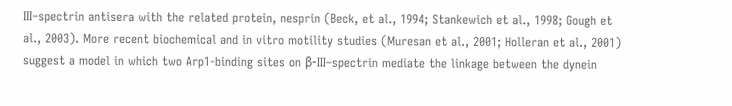III–spectrin antisera with the related protein, nesprin (Beck, et al., 1994; Stankewich et al., 1998; Gough et al., 2003). More recent biochemical and in vitro motility studies (Muresan et al., 2001; Holleran et al., 2001) suggest a model in which two Arp1-binding sites on β-III–spectrin mediate the linkage between the dynein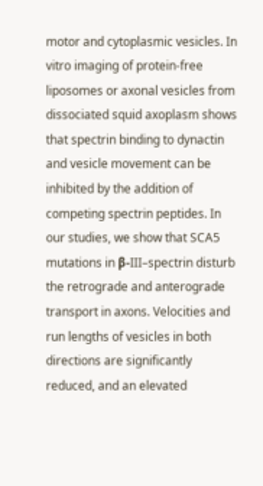motor and cytoplasmic vesicles. In vitro imaging of protein-free liposomes or axonal vesicles from dissociated squid axoplasm shows that spectrin binding to dynactin and vesicle movement can be inhibited by the addition of competing spectrin peptides. In our studies, we show that SCA5 mutations in β-III–spectrin disturb the retrograde and anterograde transport in axons. Velocities and run lengths of vesicles in both directions are significantly reduced, and an elevated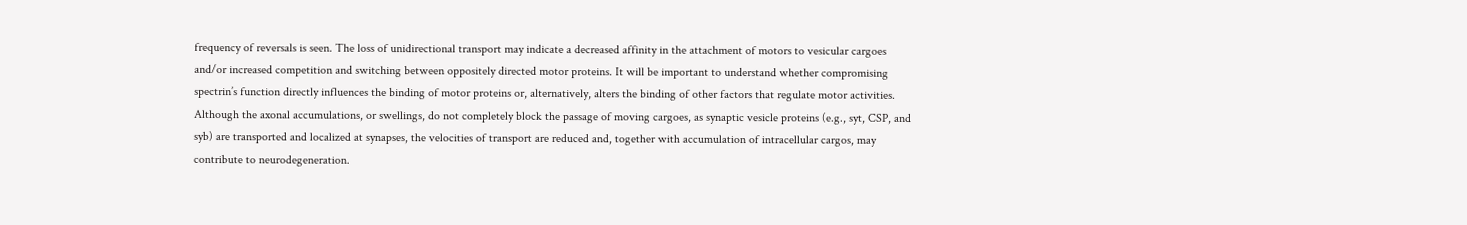frequency of reversals is seen. The loss of unidirectional transport may indicate a decreased affinity in the attachment of motors to vesicular cargoes and/or increased competition and switching between oppositely directed motor proteins. It will be important to understand whether compromising spectrin’s function directly influences the binding of motor proteins or, alternatively, alters the binding of other factors that regulate motor activities. Although the axonal accumulations, or swellings, do not completely block the passage of moving cargoes, as synaptic vesicle proteins (e.g., syt, CSP, and syb) are transported and localized at synapses, the velocities of transport are reduced and, together with accumulation of intracellular cargos, may contribute to neurodegeneration.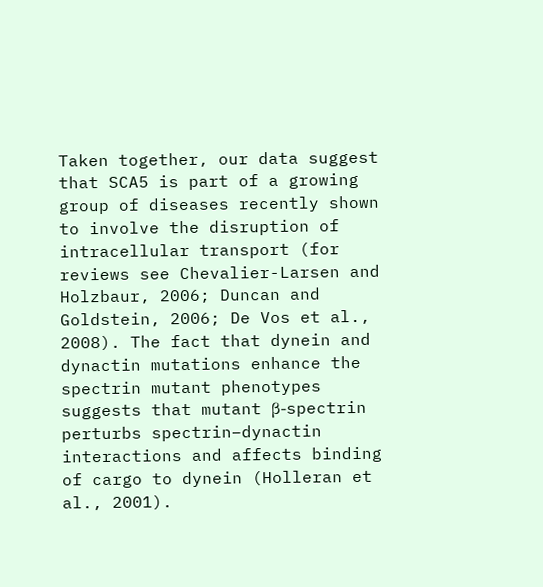Taken together, our data suggest that SCA5 is part of a growing group of diseases recently shown to involve the disruption of intracellular transport (for reviews see Chevalier-Larsen and Holzbaur, 2006; Duncan and Goldstein, 2006; De Vos et al., 2008). The fact that dynein and dynactin mutations enhance the spectrin mutant phenotypes suggests that mutant β-spectrin perturbs spectrin–dynactin interactions and affects binding of cargo to dynein (Holleran et al., 2001).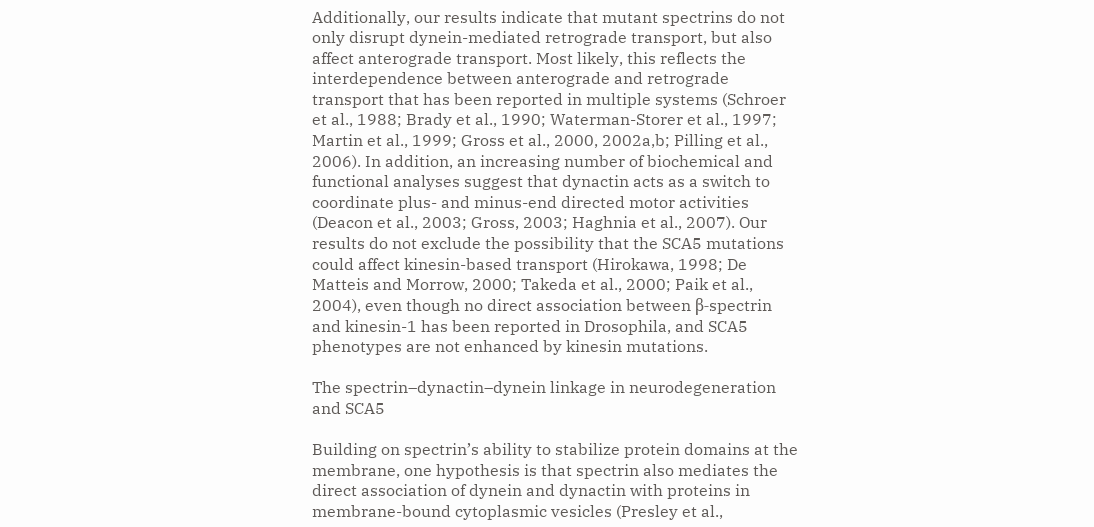Additionally, our results indicate that mutant spectrins do not only disrupt dynein-mediated retrograde transport, but also affect anterograde transport. Most likely, this reflects the interdependence between anterograde and retrograde transport that has been reported in multiple systems (Schroer et al., 1988; Brady et al., 1990; Waterman-Storer et al., 1997; Martin et al., 1999; Gross et al., 2000, 2002a,b; Pilling et al., 2006). In addition, an increasing number of biochemical and functional analyses suggest that dynactin acts as a switch to coordinate plus- and minus-end directed motor activities (Deacon et al., 2003; Gross, 2003; Haghnia et al., 2007). Our results do not exclude the possibility that the SCA5 mutations could affect kinesin-based transport (Hirokawa, 1998; De Matteis and Morrow, 2000; Takeda et al., 2000; Paik et al., 2004), even though no direct association between β-spectrin and kinesin-1 has been reported in Drosophila, and SCA5 phenotypes are not enhanced by kinesin mutations.

The spectrin–dynactin–dynein linkage in neurodegeneration and SCA5

Building on spectrin’s ability to stabilize protein domains at the membrane, one hypothesis is that spectrin also mediates the direct association of dynein and dynactin with proteins in membrane-bound cytoplasmic vesicles (Presley et al.,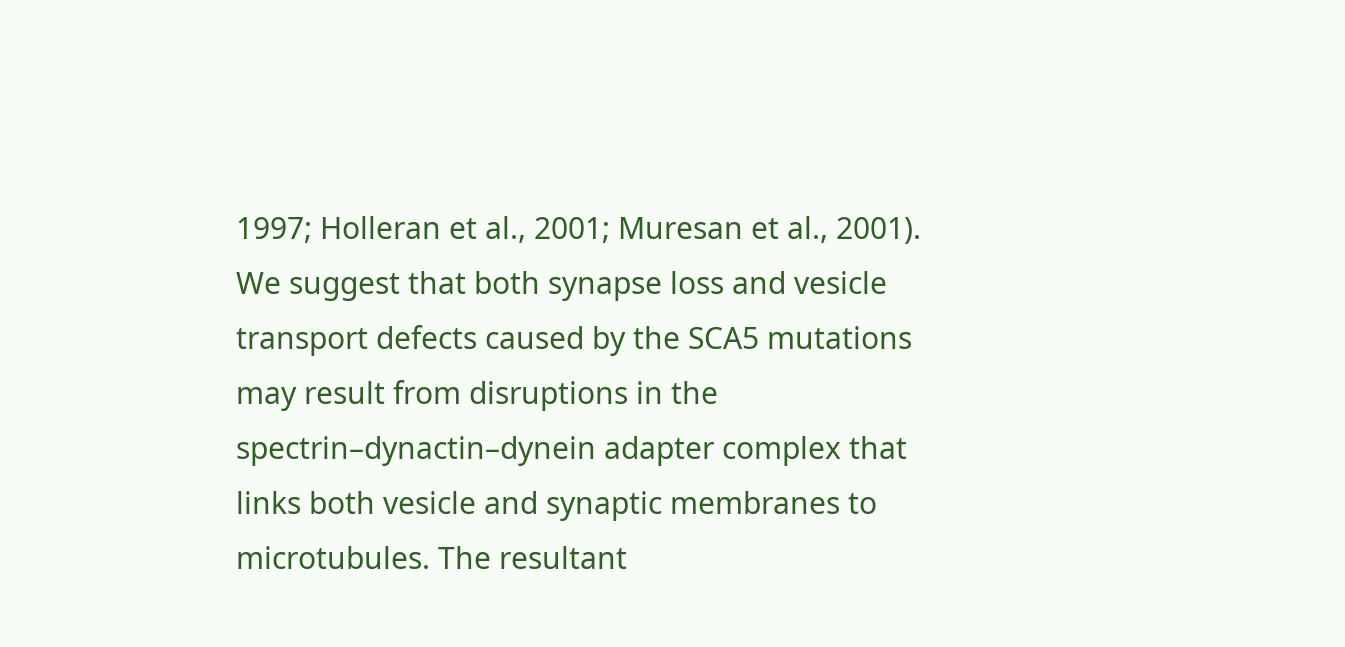1997; Holleran et al., 2001; Muresan et al., 2001). We suggest that both synapse loss and vesicle transport defects caused by the SCA5 mutations may result from disruptions in the spectrin–dynactin–dynein adapter complex that links both vesicle and synaptic membranes to microtubules. The resultant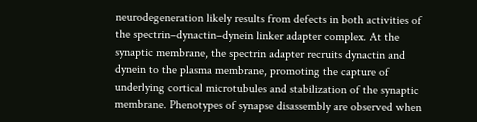neurodegeneration likely results from defects in both activities of the spectrin–dynactin–dynein linker adapter complex. At the synaptic membrane, the spectrin adapter recruits dynactin and dynein to the plasma membrane, promoting the capture of underlying cortical microtubules and stabilization of the synaptic membrane. Phenotypes of synapse disassembly are observed when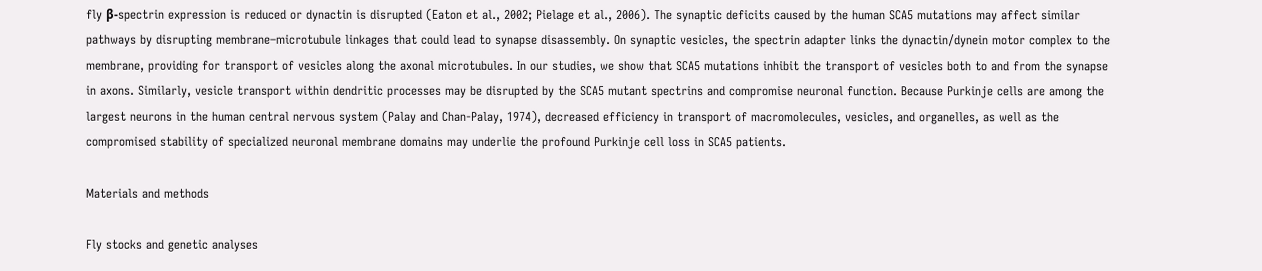fly β-spectrin expression is reduced or dynactin is disrupted (Eaton et al., 2002; Pielage et al., 2006). The synaptic deficits caused by the human SCA5 mutations may affect similar pathways by disrupting membrane–microtubule linkages that could lead to synapse disassembly. On synaptic vesicles, the spectrin adapter links the dynactin/dynein motor complex to the membrane, providing for transport of vesicles along the axonal microtubules. In our studies, we show that SCA5 mutations inhibit the transport of vesicles both to and from the synapse in axons. Similarly, vesicle transport within dendritic processes may be disrupted by the SCA5 mutant spectrins and compromise neuronal function. Because Purkinje cells are among the largest neurons in the human central nervous system (Palay and Chan-Palay, 1974), decreased efficiency in transport of macromolecules, vesicles, and organelles, as well as the compromised stability of specialized neuronal membrane domains may underlie the profound Purkinje cell loss in SCA5 patients.

Materials and methods

Fly stocks and genetic analyses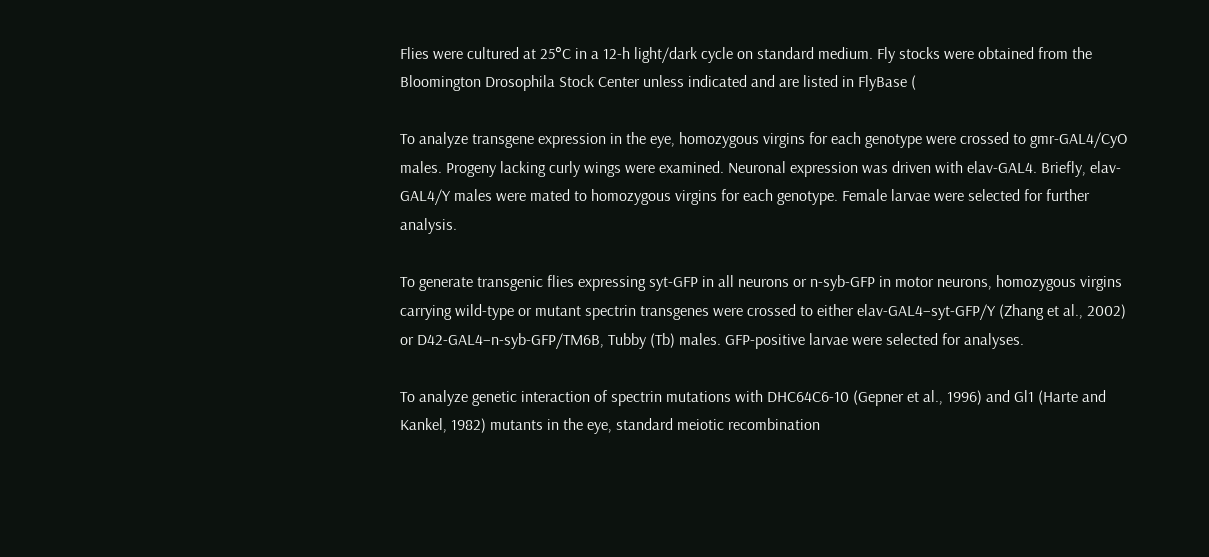Flies were cultured at 25°C in a 12-h light/dark cycle on standard medium. Fly stocks were obtained from the Bloomington Drosophila Stock Center unless indicated and are listed in FlyBase (

To analyze transgene expression in the eye, homozygous virgins for each genotype were crossed to gmr-GAL4/CyO males. Progeny lacking curly wings were examined. Neuronal expression was driven with elav-GAL4. Briefly, elav-GAL4/Y males were mated to homozygous virgins for each genotype. Female larvae were selected for further analysis.

To generate transgenic flies expressing syt-GFP in all neurons or n-syb-GFP in motor neurons, homozygous virgins carrying wild-type or mutant spectrin transgenes were crossed to either elav-GAL4–syt-GFP/Y (Zhang et al., 2002) or D42-GAL4–n-syb-GFP/TM6B, Tubby (Tb) males. GFP-positive larvae were selected for analyses.

To analyze genetic interaction of spectrin mutations with DHC64C6-10 (Gepner et al., 1996) and Gl1 (Harte and Kankel, 1982) mutants in the eye, standard meiotic recombination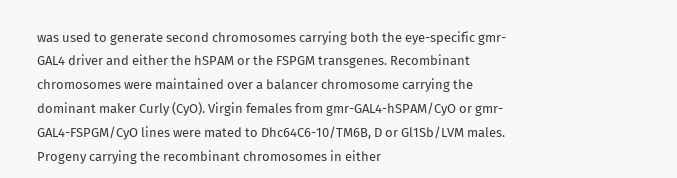was used to generate second chromosomes carrying both the eye-specific gmr-GAL4 driver and either the hSPAM or the FSPGM transgenes. Recombinant chromosomes were maintained over a balancer chromosome carrying the dominant maker Curly (CyO). Virgin females from gmr-GAL4-hSPAM/CyO or gmr-GAL4-FSPGM/CyO lines were mated to Dhc64C6-10/TM6B, D or Gl1Sb/LVM males. Progeny carrying the recombinant chromosomes in either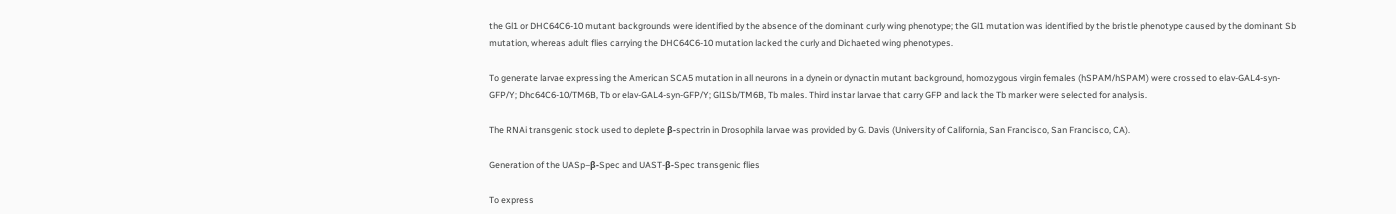the Gl1 or DHC64C6-10 mutant backgrounds were identified by the absence of the dominant curly wing phenotype; the Gl1 mutation was identified by the bristle phenotype caused by the dominant Sb mutation, whereas adult flies carrying the DHC64C6-10 mutation lacked the curly and Dichaeted wing phenotypes.

To generate larvae expressing the American SCA5 mutation in all neurons in a dynein or dynactin mutant background, homozygous virgin females (hSPAM/hSPAM) were crossed to elav-GAL4-syn-GFP/Y; Dhc64C6-10/TM6B, Tb or elav-GAL4-syn-GFP/Y; Gl1Sb/TM6B, Tb males. Third instar larvae that carry GFP and lack the Tb marker were selected for analysis.

The RNAi transgenic stock used to deplete β-spectrin in Drosophila larvae was provided by G. Davis (University of California, San Francisco, San Francisco, CA).

Generation of the UASp–β-Spec and UAST-β-Spec transgenic flies

To express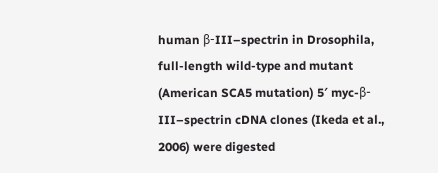human β-III–spectrin in Drosophila, full-length wild-type and mutant (American SCA5 mutation) 5′ myc-β-III–spectrin cDNA clones (Ikeda et al., 2006) were digested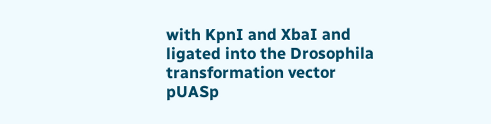with KpnI and XbaI and ligated into the Drosophila transformation vector pUASp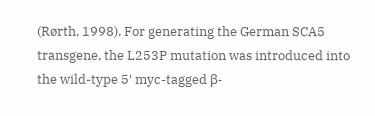(Rørth, 1998). For generating the German SCA5 transgene, the L253P mutation was introduced into the wild-type 5′ myc-tagged β-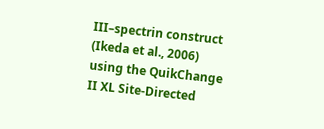III–spectrin construct (Ikeda et al., 2006) using the QuikChange II XL Site-Directed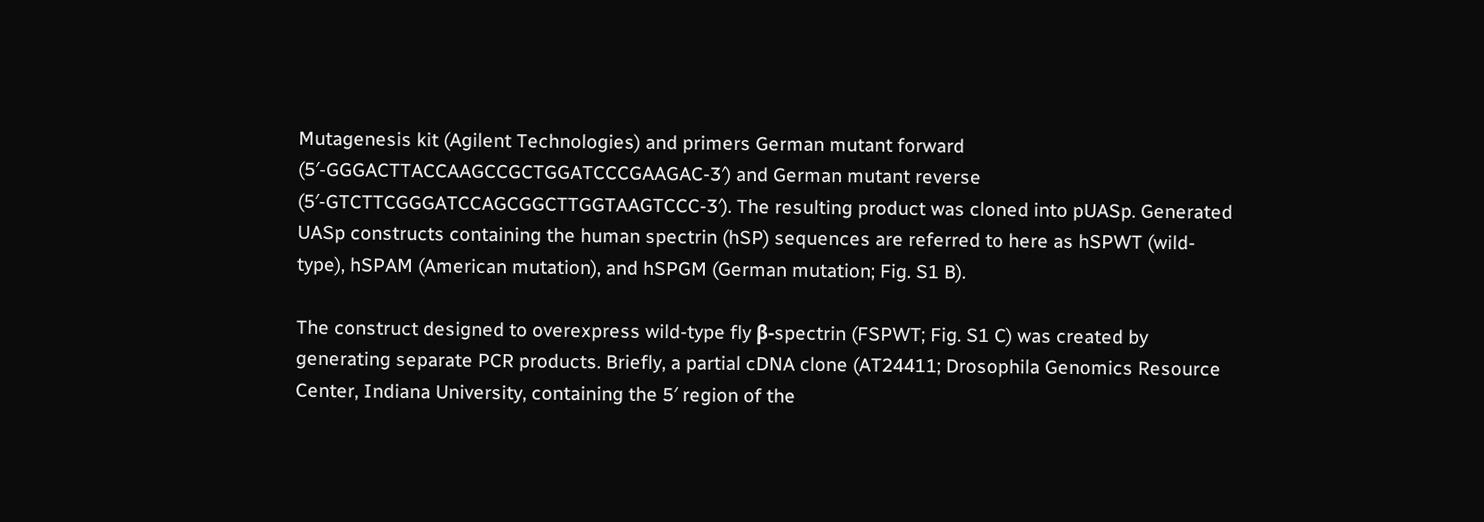Mutagenesis kit (Agilent Technologies) and primers German mutant forward (5′-GGGACTTACCAAGCCGCTGGATCCCGAAGAC-3′) and German mutant reverse (5′-GTCTTCGGGATCCAGCGGCTTGGTAAGTCCC-3′). The resulting product was cloned into pUASp. Generated UASp constructs containing the human spectrin (hSP) sequences are referred to here as hSPWT (wild-type), hSPAM (American mutation), and hSPGM (German mutation; Fig. S1 B).

The construct designed to overexpress wild-type fly β-spectrin (FSPWT; Fig. S1 C) was created by generating separate PCR products. Briefly, a partial cDNA clone (AT24411; Drosophila Genomics Resource Center, Indiana University, containing the 5′ region of the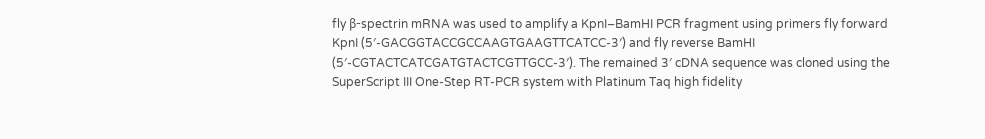fly β-spectrin mRNA was used to amplify a KpnI–BamHI PCR fragment using primers fly forward KpnI (5′-GACGGTACCGCCAAGTGAAGTTCATCC-3′) and fly reverse BamHI (5′-CGTACTCATCGATGTACTCGTTGCC-3′). The remained 3′ cDNA sequence was cloned using the SuperScript III One-Step RT-PCR system with Platinum Taq high fidelity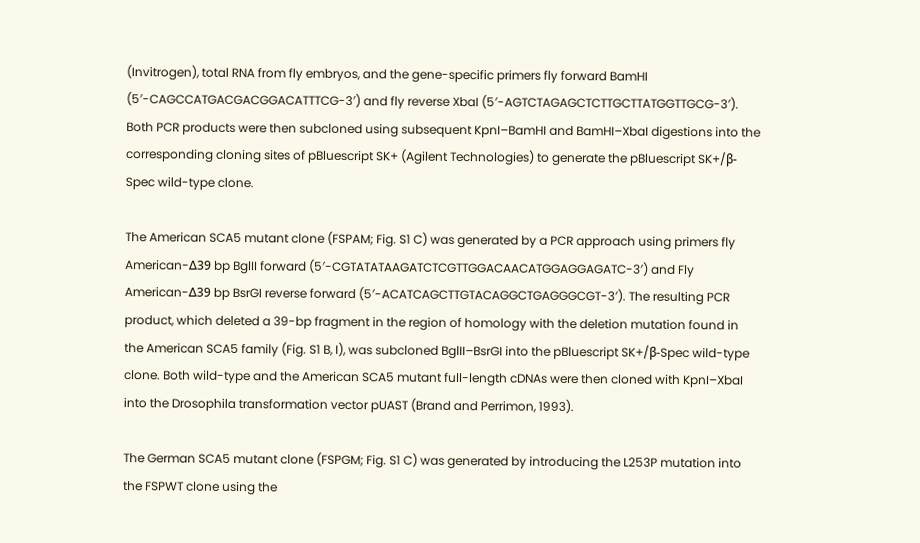(Invitrogen), total RNA from fly embryos, and the gene-specific primers fly forward BamHI (5′-CAGCCATGACGACGGACATTTCG-3′) and fly reverse XbaI (5′-AGTCTAGAGCTCTTGCTTATGGTTGCG-3′). Both PCR products were then subcloned using subsequent KpnI–BamHI and BamHI–XbaI digestions into the corresponding cloning sites of pBluescript SK+ (Agilent Technologies) to generate the pBluescript SK+/β-Spec wild-type clone.

The American SCA5 mutant clone (FSPAM; Fig. S1 C) was generated by a PCR approach using primers fly American-Δ39 bp BglII forward (5′-CGTATATAAGATCTCGTTGGACAACATGGAGGAGATC-3′) and Fly American-Δ39 bp BsrGI reverse forward (5′-ACATCAGCTTGTACAGGCTGAGGGCGT-3′). The resulting PCR product, which deleted a 39-bp fragment in the region of homology with the deletion mutation found in the American SCA5 family (Fig. S1 B, I), was subcloned BglII–BsrGI into the pBluescript SK+/β-Spec wild-type clone. Both wild-type and the American SCA5 mutant full-length cDNAs were then cloned with KpnI–XbaI into the Drosophila transformation vector pUAST (Brand and Perrimon, 1993).

The German SCA5 mutant clone (FSPGM; Fig. S1 C) was generated by introducing the L253P mutation into the FSPWT clone using the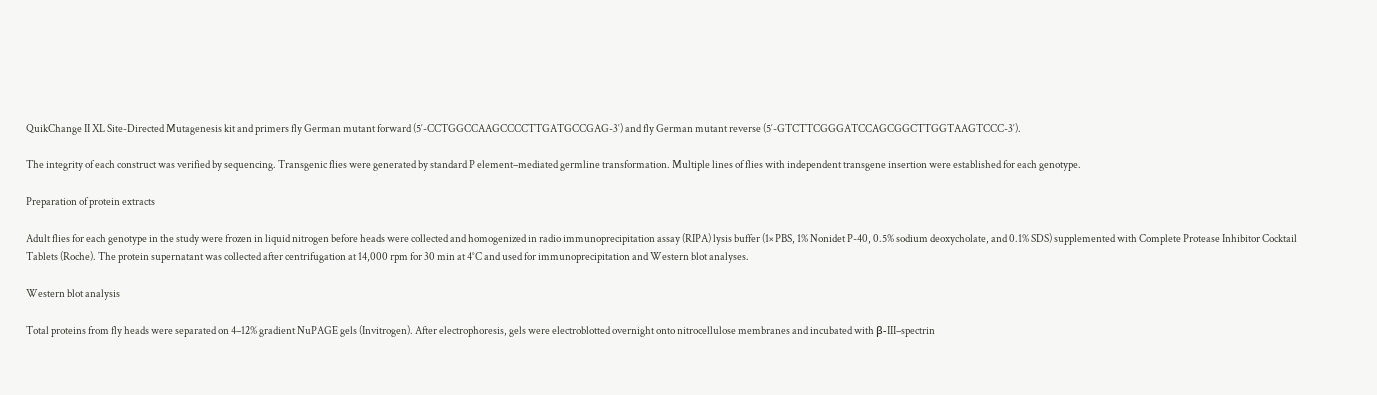QuikChange II XL Site-Directed Mutagenesis kit and primers fly German mutant forward (5′-CCTGGCCAAGCCCCTTGATGCCGAG-3′) and fly German mutant reverse (5′-GTCTTCGGGATCCAGCGGCTTGGTAAGTCCC-3′).

The integrity of each construct was verified by sequencing. Transgenic flies were generated by standard P element–mediated germline transformation. Multiple lines of flies with independent transgene insertion were established for each genotype.

Preparation of protein extracts

Adult flies for each genotype in the study were frozen in liquid nitrogen before heads were collected and homogenized in radio immunoprecipitation assay (RIPA) lysis buffer (1× PBS, 1% Nonidet P-40, 0.5% sodium deoxycholate, and 0.1% SDS) supplemented with Complete Protease Inhibitor Cocktail Tablets (Roche). The protein supernatant was collected after centrifugation at 14,000 rpm for 30 min at 4°C and used for immunoprecipitation and Western blot analyses.

Western blot analysis

Total proteins from fly heads were separated on 4–12% gradient NuPAGE gels (Invitrogen). After electrophoresis, gels were electroblotted overnight onto nitrocellulose membranes and incubated with β-III–spectrin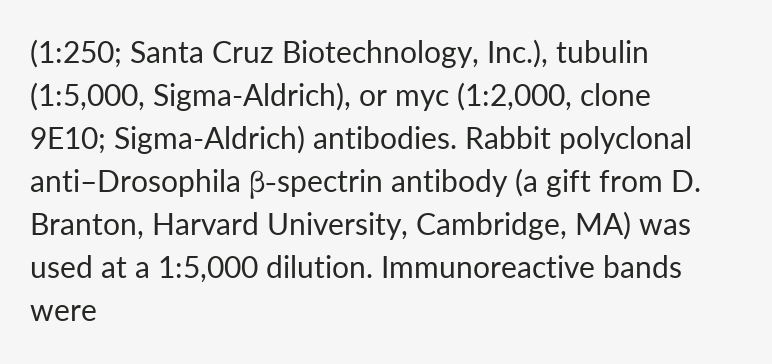(1:250; Santa Cruz Biotechnology, Inc.), tubulin (1:5,000, Sigma-Aldrich), or myc (1:2,000, clone 9E10; Sigma-Aldrich) antibodies. Rabbit polyclonal anti–Drosophila β-spectrin antibody (a gift from D. Branton, Harvard University, Cambridge, MA) was used at a 1:5,000 dilution. Immunoreactive bands were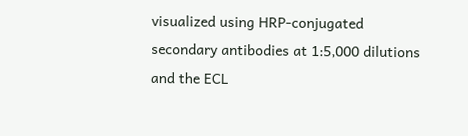visualized using HRP-conjugated secondary antibodies at 1:5,000 dilutions and the ECL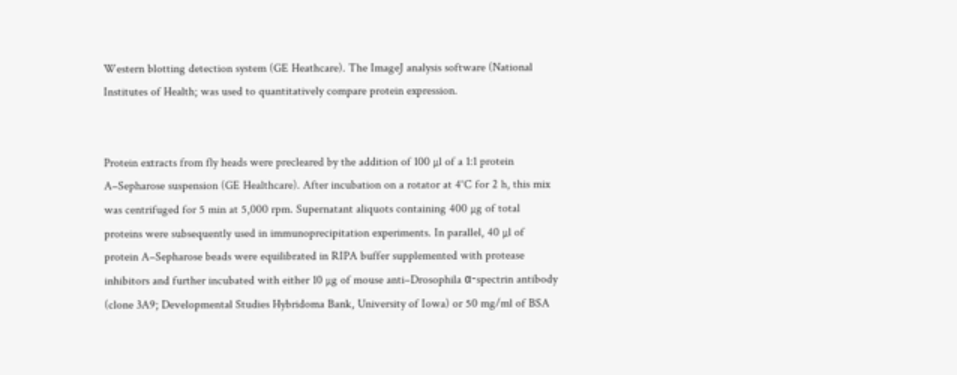Western blotting detection system (GE Heathcare). The ImageJ analysis software (National Institutes of Health; was used to quantitatively compare protein expression.


Protein extracts from fly heads were precleared by the addition of 100 µl of a 1:1 protein A–Sepharose suspension (GE Healthcare). After incubation on a rotator at 4°C for 2 h, this mix was centrifuged for 5 min at 5,000 rpm. Supernatant aliquots containing 400 µg of total proteins were subsequently used in immunoprecipitation experiments. In parallel, 40 µl of protein A–Sepharose beads were equilibrated in RIPA buffer supplemented with protease inhibitors and further incubated with either 10 µg of mouse anti–Drosophila α-spectrin antibody (clone 3A9; Developmental Studies Hybridoma Bank, University of Iowa) or 50 mg/ml of BSA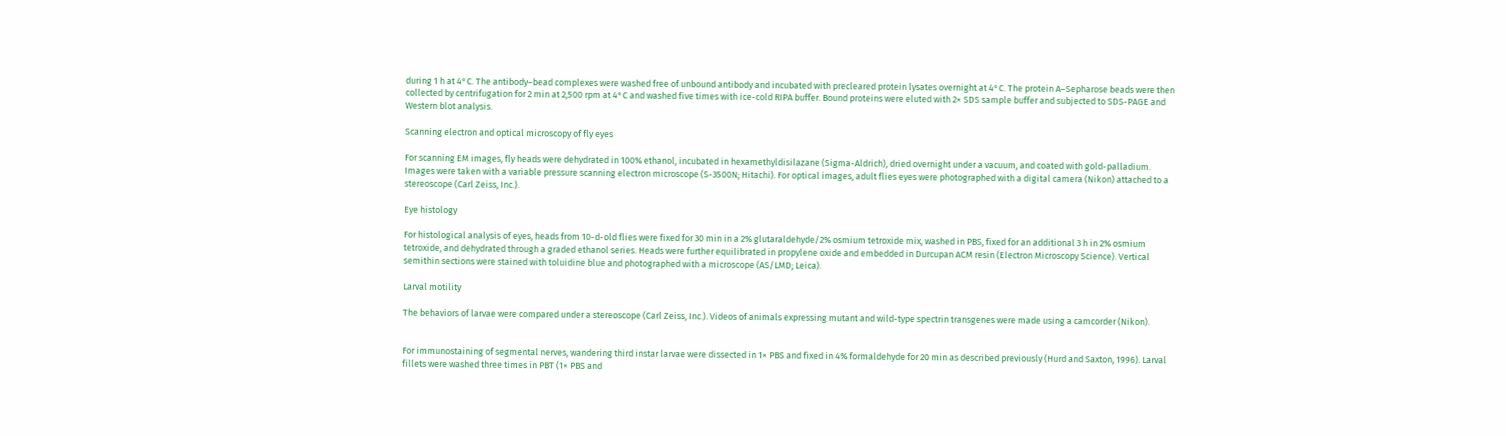during 1 h at 4°C. The antibody–bead complexes were washed free of unbound antibody and incubated with precleared protein lysates overnight at 4°C. The protein A–Sepharose beads were then collected by centrifugation for 2 min at 2,500 rpm at 4°C and washed five times with ice-cold RIPA buffer. Bound proteins were eluted with 2× SDS sample buffer and subjected to SDS-PAGE and Western blot analysis.

Scanning electron and optical microscopy of fly eyes

For scanning EM images, fly heads were dehydrated in 100% ethanol, incubated in hexamethyldisilazane (Sigma-Aldrich), dried overnight under a vacuum, and coated with gold-palladium. Images were taken with a variable pressure scanning electron microscope (S-3500N; Hitachi). For optical images, adult flies eyes were photographed with a digital camera (Nikon) attached to a stereoscope (Carl Zeiss, Inc.).

Eye histology

For histological analysis of eyes, heads from 10-d-old flies were fixed for 30 min in a 2% glutaraldehyde/2% osmium tetroxide mix, washed in PBS, fixed for an additional 3 h in 2% osmium tetroxide, and dehydrated through a graded ethanol series. Heads were further equilibrated in propylene oxide and embedded in Durcupan ACM resin (Electron Microscopy Science). Vertical semithin sections were stained with toluidine blue and photographed with a microscope (AS/LMD; Leica).

Larval motility

The behaviors of larvae were compared under a stereoscope (Carl Zeiss, Inc.). Videos of animals expressing mutant and wild-type spectrin transgenes were made using a camcorder (Nikon).


For immunostaining of segmental nerves, wandering third instar larvae were dissected in 1× PBS and fixed in 4% formaldehyde for 20 min as described previously (Hurd and Saxton, 1996). Larval fillets were washed three times in PBT (1× PBS and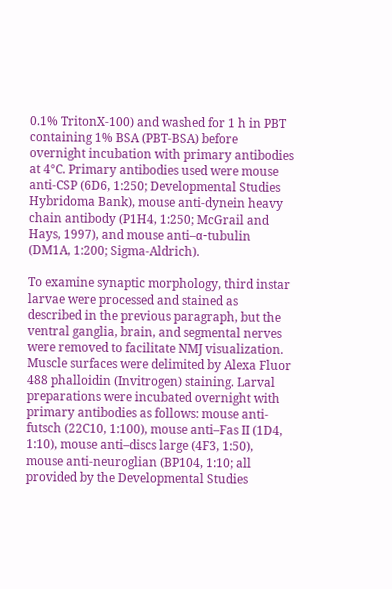0.1% TritonX-100) and washed for 1 h in PBT containing 1% BSA (PBT-BSA) before overnight incubation with primary antibodies at 4°C. Primary antibodies used were mouse anti-CSP (6D6, 1:250; Developmental Studies Hybridoma Bank), mouse anti-dynein heavy chain antibody (P1H4, 1:250; McGrail and Hays, 1997), and mouse anti–α-tubulin (DM1A, 1:200; Sigma-Aldrich).

To examine synaptic morphology, third instar larvae were processed and stained as described in the previous paragraph, but the ventral ganglia, brain, and segmental nerves were removed to facilitate NMJ visualization. Muscle surfaces were delimited by Alexa Fluor 488 phalloidin (Invitrogen) staining. Larval preparations were incubated overnight with primary antibodies as follows: mouse anti-futsch (22C10, 1:100), mouse anti–Fas II (1D4, 1:10), mouse anti–discs large (4F3, 1:50), mouse anti-neuroglian (BP104, 1:10; all provided by the Developmental Studies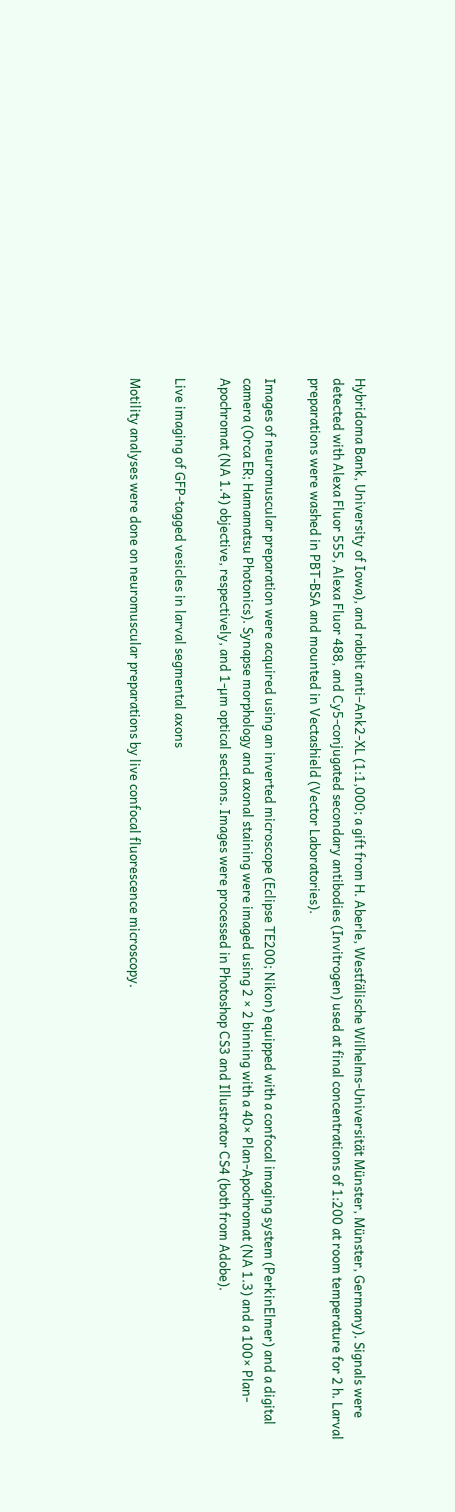Hybridoma Bank, University of Iowa), and rabbit anti–Ank2-XL (1:1,000; a gift from H. Aberle, Westfälische Wilhelms-Universität Münster, Münster, Germany). Signals were detected with Alexa Fluor 555, Alexa Fluor 488, and Cy5-conjugated secondary antibodies (Invitrogen) used at final concentrations of 1:200 at room temperature for 2 h. Larval preparations were washed in PBT-BSA and mounted in Vectashield (Vector Laboratories).

Images of neuromuscular preparation were acquired using an inverted microscope (Eclipse TE200; Nikon) equipped with a confocal imaging system (PerkinElmer) and a digital camera (Orca ER; Hamamatsu Photonics). Synapse morphology and axonal staining were imaged using 2 × 2 binning with a 40× Plan-Apochromat (NA 1.3) and a 100× Plan-Apochromat (NA 1.4) objective, respectively, and 1-µm optical sections. Images were processed in Photoshop CS3 and Illustrator CS4 (both from Adobe).

Live imaging of GFP-tagged vesicles in larval segmental axons

Motility analyses were done on neuromuscular preparations by live confocal fluorescence microscopy.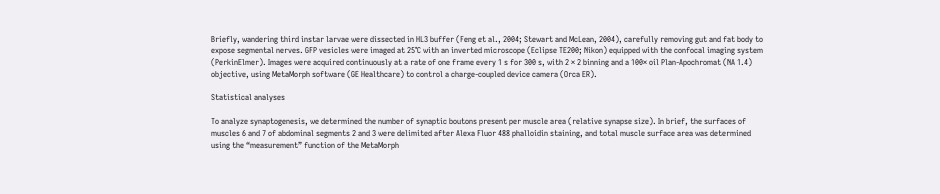Briefly, wandering third instar larvae were dissected in HL3 buffer (Feng et al., 2004; Stewart and McLean, 2004), carefully removing gut and fat body to expose segmental nerves. GFP vesicles were imaged at 25°C with an inverted microscope (Eclipse TE200; Nikon) equipped with the confocal imaging system (PerkinElmer). Images were acquired continuously at a rate of one frame every 1 s for 300 s, with 2 × 2 binning and a 100× oil Plan-Apochromat (NA 1.4) objective, using MetaMorph software (GE Healthcare) to control a charge-coupled device camera (Orca ER).

Statistical analyses

To analyze synaptogenesis, we determined the number of synaptic boutons present per muscle area (relative synapse size). In brief, the surfaces of muscles 6 and 7 of abdominal segments 2 and 3 were delimited after Alexa Fluor 488 phalloidin staining, and total muscle surface area was determined using the “measurement” function of the MetaMorph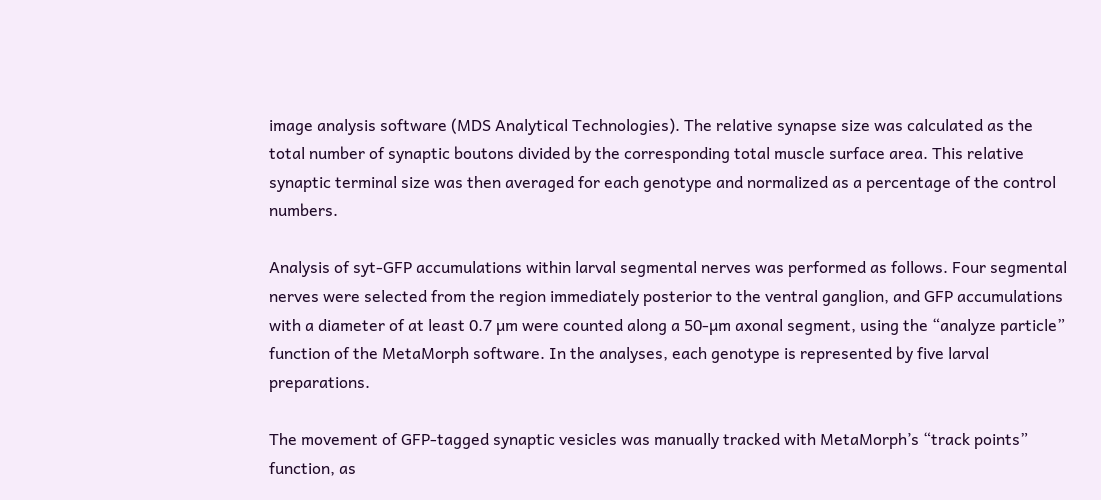image analysis software (MDS Analytical Technologies). The relative synapse size was calculated as the total number of synaptic boutons divided by the corresponding total muscle surface area. This relative synaptic terminal size was then averaged for each genotype and normalized as a percentage of the control numbers.

Analysis of syt-GFP accumulations within larval segmental nerves was performed as follows. Four segmental nerves were selected from the region immediately posterior to the ventral ganglion, and GFP accumulations with a diameter of at least 0.7 µm were counted along a 50-µm axonal segment, using the “analyze particle” function of the MetaMorph software. In the analyses, each genotype is represented by five larval preparations.

The movement of GFP-tagged synaptic vesicles was manually tracked with MetaMorph’s “track points” function, as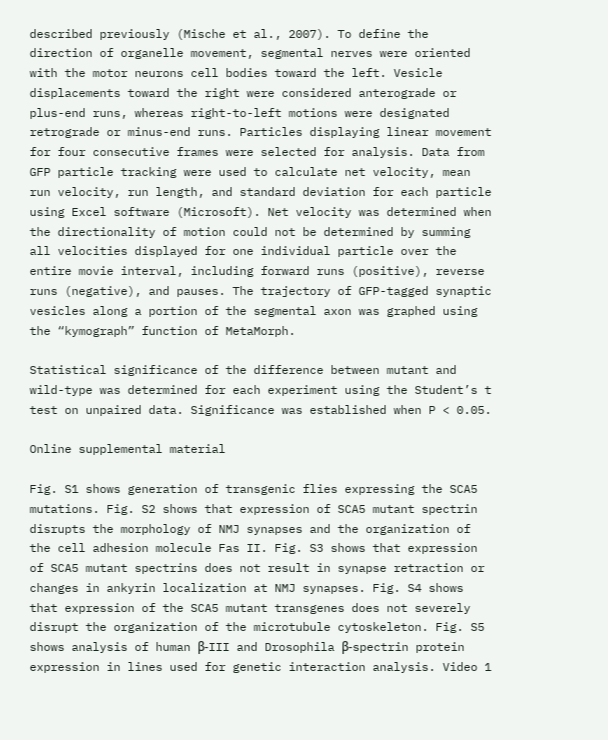described previously (Mische et al., 2007). To define the direction of organelle movement, segmental nerves were oriented with the motor neurons cell bodies toward the left. Vesicle displacements toward the right were considered anterograde or plus-end runs, whereas right-to-left motions were designated retrograde or minus-end runs. Particles displaying linear movement for four consecutive frames were selected for analysis. Data from GFP particle tracking were used to calculate net velocity, mean run velocity, run length, and standard deviation for each particle using Excel software (Microsoft). Net velocity was determined when the directionality of motion could not be determined by summing all velocities displayed for one individual particle over the entire movie interval, including forward runs (positive), reverse runs (negative), and pauses. The trajectory of GFP-tagged synaptic vesicles along a portion of the segmental axon was graphed using the “kymograph” function of MetaMorph.

Statistical significance of the difference between mutant and wild-type was determined for each experiment using the Student’s t test on unpaired data. Significance was established when P < 0.05.

Online supplemental material

Fig. S1 shows generation of transgenic flies expressing the SCA5 mutations. Fig. S2 shows that expression of SCA5 mutant spectrin disrupts the morphology of NMJ synapses and the organization of the cell adhesion molecule Fas II. Fig. S3 shows that expression of SCA5 mutant spectrins does not result in synapse retraction or changes in ankyrin localization at NMJ synapses. Fig. S4 shows that expression of the SCA5 mutant transgenes does not severely disrupt the organization of the microtubule cytoskeleton. Fig. S5 shows analysis of human β-III and Drosophila β-spectrin protein expression in lines used for genetic interaction analysis. Video 1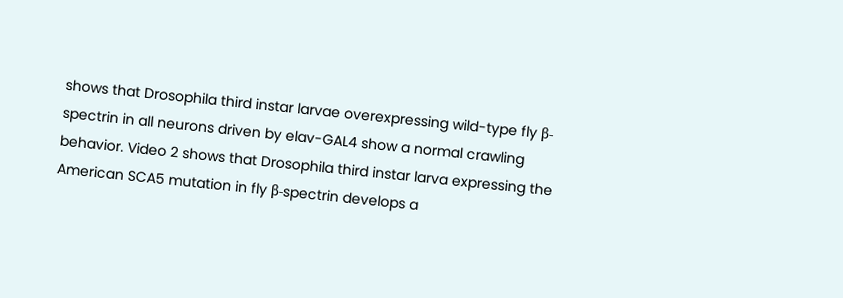shows that Drosophila third instar larvae overexpressing wild-type fly β-spectrin in all neurons driven by elav-GAL4 show a normal crawling behavior. Video 2 shows that Drosophila third instar larva expressing the American SCA5 mutation in fly β-spectrin develops a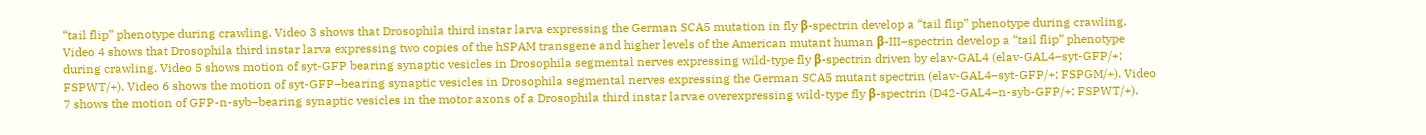“tail flip” phenotype during crawling. Video 3 shows that Drosophila third instar larva expressing the German SCA5 mutation in fly β-spectrin develop a “tail flip” phenotype during crawling. Video 4 shows that Drosophila third instar larva expressing two copies of the hSPAM transgene and higher levels of the American mutant human β-III–spectrin develop a “tail flip” phenotype during crawling. Video 5 shows motion of syt-GFP bearing synaptic vesicles in Drosophila segmental nerves expressing wild-type fly β-spectrin driven by elav-GAL4 (elav-GAL4–syt-GFP/+; FSPWT/+). Video 6 shows the motion of syt-GFP–bearing synaptic vesicles in Drosophila segmental nerves expressing the German SCA5 mutant spectrin (elav-GAL4–syt-GFP/+; FSPGM/+). Video 7 shows the motion of GFP-n-syb–bearing synaptic vesicles in the motor axons of a Drosophila third instar larvae overexpressing wild-type fly β-spectrin (D42-GAL4–n-syb-GFP/+; FSPWT/+).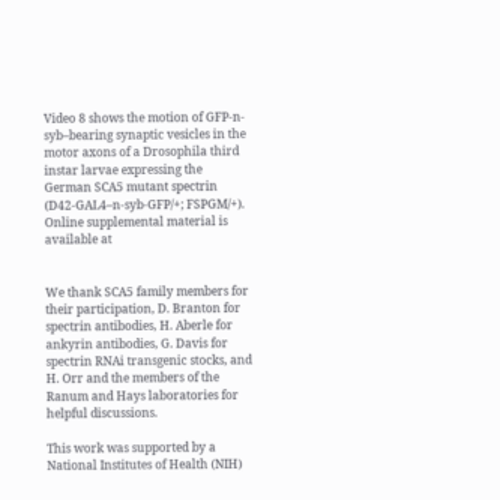Video 8 shows the motion of GFP-n-syb–bearing synaptic vesicles in the motor axons of a Drosophila third instar larvae expressing the German SCA5 mutant spectrin (D42-GAL4–n-syb-GFP/+; FSPGM/+). Online supplemental material is available at


We thank SCA5 family members for their participation, D. Branton for spectrin antibodies, H. Aberle for ankyrin antibodies, G. Davis for spectrin RNAi transgenic stocks, and H. Orr and the members of the Ranum and Hays laboratories for helpful discussions.

This work was supported by a National Institutes of Health (NIH)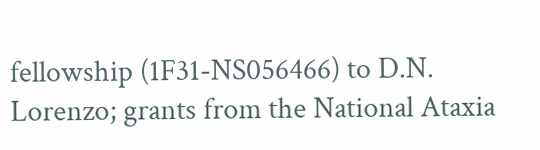fellowship (1F31-NS056466) to D.N. Lorenzo; grants from the National Ataxia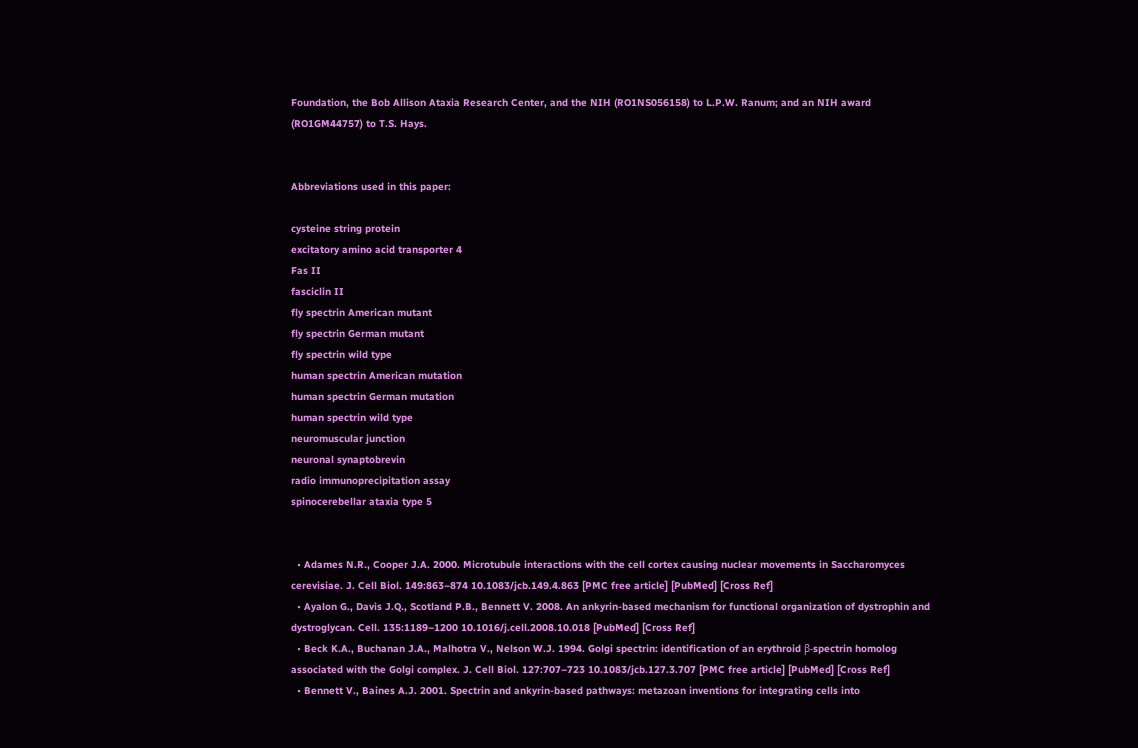Foundation, the Bob Allison Ataxia Research Center, and the NIH (RO1NS056158) to L.P.W. Ranum; and an NIH award (RO1GM44757) to T.S. Hays.


Abbreviations used in this paper:

cysteine string protein
excitatory amino acid transporter 4
Fas II
fasciclin II
fly spectrin American mutant
fly spectrin German mutant
fly spectrin wild type
human spectrin American mutation
human spectrin German mutation
human spectrin wild type
neuromuscular junction
neuronal synaptobrevin
radio immunoprecipitation assay
spinocerebellar ataxia type 5


  • Adames N.R., Cooper J.A. 2000. Microtubule interactions with the cell cortex causing nuclear movements in Saccharomyces cerevisiae. J. Cell Biol. 149:863–874 10.1083/jcb.149.4.863 [PMC free article] [PubMed] [Cross Ref]
  • Ayalon G., Davis J.Q., Scotland P.B., Bennett V. 2008. An ankyrin-based mechanism for functional organization of dystrophin and dystroglycan. Cell. 135:1189–1200 10.1016/j.cell.2008.10.018 [PubMed] [Cross Ref]
  • Beck K.A., Buchanan J.A., Malhotra V., Nelson W.J. 1994. Golgi spectrin: identification of an erythroid β-spectrin homolog associated with the Golgi complex. J. Cell Biol. 127:707–723 10.1083/jcb.127.3.707 [PMC free article] [PubMed] [Cross Ref]
  • Bennett V., Baines A.J. 2001. Spectrin and ankyrin-based pathways: metazoan inventions for integrating cells into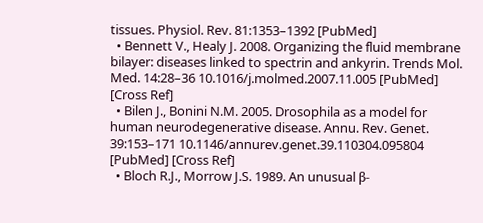tissues. Physiol. Rev. 81:1353–1392 [PubMed]
  • Bennett V., Healy J. 2008. Organizing the fluid membrane bilayer: diseases linked to spectrin and ankyrin. Trends Mol. Med. 14:28–36 10.1016/j.molmed.2007.11.005 [PubMed] [Cross Ref]
  • Bilen J., Bonini N.M. 2005. Drosophila as a model for human neurodegenerative disease. Annu. Rev. Genet. 39:153–171 10.1146/annurev.genet.39.110304.095804 [PubMed] [Cross Ref]
  • Bloch R.J., Morrow J.S. 1989. An unusual β-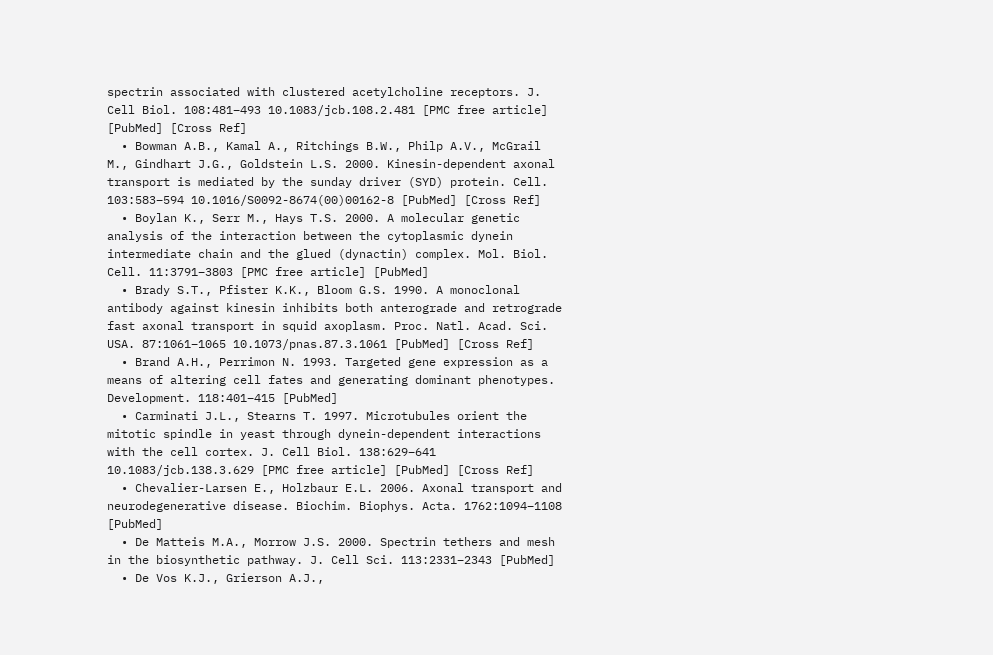spectrin associated with clustered acetylcholine receptors. J. Cell Biol. 108:481–493 10.1083/jcb.108.2.481 [PMC free article] [PubMed] [Cross Ref]
  • Bowman A.B., Kamal A., Ritchings B.W., Philp A.V., McGrail M., Gindhart J.G., Goldstein L.S. 2000. Kinesin-dependent axonal transport is mediated by the sunday driver (SYD) protein. Cell. 103:583–594 10.1016/S0092-8674(00)00162-8 [PubMed] [Cross Ref]
  • Boylan K., Serr M., Hays T.S. 2000. A molecular genetic analysis of the interaction between the cytoplasmic dynein intermediate chain and the glued (dynactin) complex. Mol. Biol. Cell. 11:3791–3803 [PMC free article] [PubMed]
  • Brady S.T., Pfister K.K., Bloom G.S. 1990. A monoclonal antibody against kinesin inhibits both anterograde and retrograde fast axonal transport in squid axoplasm. Proc. Natl. Acad. Sci. USA. 87:1061–1065 10.1073/pnas.87.3.1061 [PubMed] [Cross Ref]
  • Brand A.H., Perrimon N. 1993. Targeted gene expression as a means of altering cell fates and generating dominant phenotypes. Development. 118:401–415 [PubMed]
  • Carminati J.L., Stearns T. 1997. Microtubules orient the mitotic spindle in yeast through dynein-dependent interactions with the cell cortex. J. Cell Biol. 138:629–641 10.1083/jcb.138.3.629 [PMC free article] [PubMed] [Cross Ref]
  • Chevalier-Larsen E., Holzbaur E.L. 2006. Axonal transport and neurodegenerative disease. Biochim. Biophys. Acta. 1762:1094–1108 [PubMed]
  • De Matteis M.A., Morrow J.S. 2000. Spectrin tethers and mesh in the biosynthetic pathway. J. Cell Sci. 113:2331–2343 [PubMed]
  • De Vos K.J., Grierson A.J.,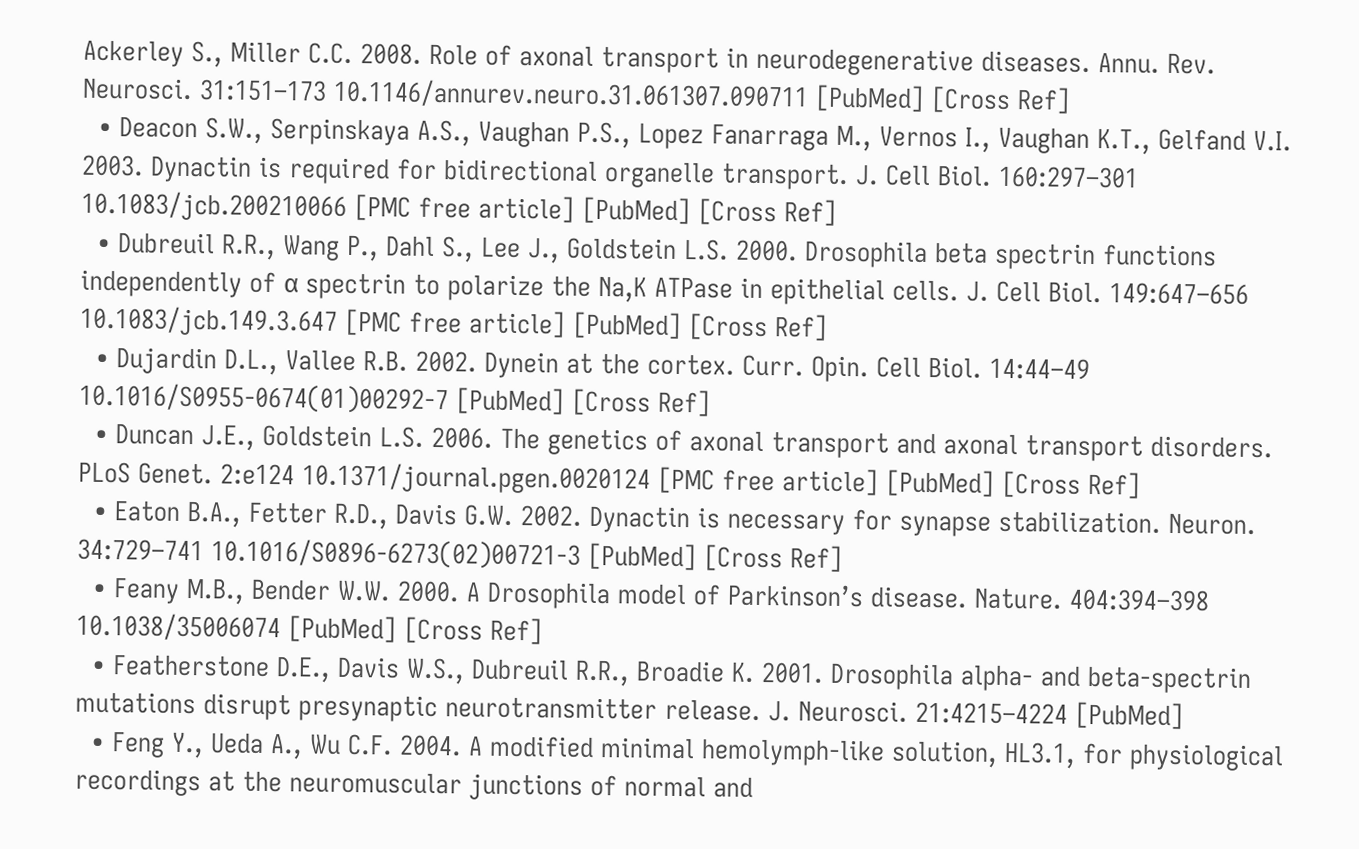Ackerley S., Miller C.C. 2008. Role of axonal transport in neurodegenerative diseases. Annu. Rev. Neurosci. 31:151–173 10.1146/annurev.neuro.31.061307.090711 [PubMed] [Cross Ref]
  • Deacon S.W., Serpinskaya A.S., Vaughan P.S., Lopez Fanarraga M., Vernos I., Vaughan K.T., Gelfand V.I. 2003. Dynactin is required for bidirectional organelle transport. J. Cell Biol. 160:297–301 10.1083/jcb.200210066 [PMC free article] [PubMed] [Cross Ref]
  • Dubreuil R.R., Wang P., Dahl S., Lee J., Goldstein L.S. 2000. Drosophila beta spectrin functions independently of α spectrin to polarize the Na,K ATPase in epithelial cells. J. Cell Biol. 149:647–656 10.1083/jcb.149.3.647 [PMC free article] [PubMed] [Cross Ref]
  • Dujardin D.L., Vallee R.B. 2002. Dynein at the cortex. Curr. Opin. Cell Biol. 14:44–49 10.1016/S0955-0674(01)00292-7 [PubMed] [Cross Ref]
  • Duncan J.E., Goldstein L.S. 2006. The genetics of axonal transport and axonal transport disorders. PLoS Genet. 2:e124 10.1371/journal.pgen.0020124 [PMC free article] [PubMed] [Cross Ref]
  • Eaton B.A., Fetter R.D., Davis G.W. 2002. Dynactin is necessary for synapse stabilization. Neuron. 34:729–741 10.1016/S0896-6273(02)00721-3 [PubMed] [Cross Ref]
  • Feany M.B., Bender W.W. 2000. A Drosophila model of Parkinson’s disease. Nature. 404:394–398 10.1038/35006074 [PubMed] [Cross Ref]
  • Featherstone D.E., Davis W.S., Dubreuil R.R., Broadie K. 2001. Drosophila alpha- and beta-spectrin mutations disrupt presynaptic neurotransmitter release. J. Neurosci. 21:4215–4224 [PubMed]
  • Feng Y., Ueda A., Wu C.F. 2004. A modified minimal hemolymph-like solution, HL3.1, for physiological recordings at the neuromuscular junctions of normal and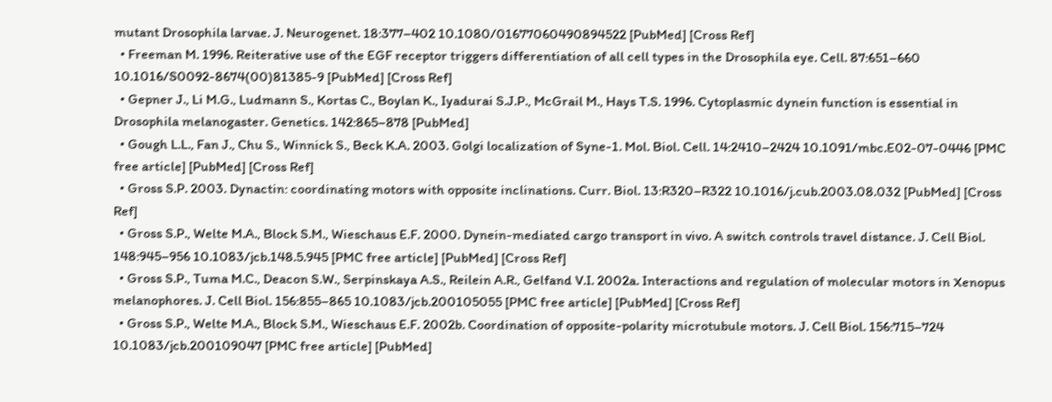mutant Drosophila larvae. J. Neurogenet. 18:377–402 10.1080/01677060490894522 [PubMed] [Cross Ref]
  • Freeman M. 1996. Reiterative use of the EGF receptor triggers differentiation of all cell types in the Drosophila eye. Cell. 87:651–660 10.1016/S0092-8674(00)81385-9 [PubMed] [Cross Ref]
  • Gepner J., Li M.G., Ludmann S., Kortas C., Boylan K., Iyadurai S.J.P., McGrail M., Hays T.S. 1996. Cytoplasmic dynein function is essential in Drosophila melanogaster. Genetics. 142:865–878 [PubMed]
  • Gough L.L., Fan J., Chu S., Winnick S., Beck K.A. 2003. Golgi localization of Syne-1. Mol. Biol. Cell. 14:2410–2424 10.1091/mbc.E02-07-0446 [PMC free article] [PubMed] [Cross Ref]
  • Gross S.P. 2003. Dynactin: coordinating motors with opposite inclinations. Curr. Biol. 13:R320–R322 10.1016/j.cub.2003.08.032 [PubMed] [Cross Ref]
  • Gross S.P., Welte M.A., Block S.M., Wieschaus E.F. 2000. Dynein-mediated cargo transport in vivo. A switch controls travel distance. J. Cell Biol. 148:945–956 10.1083/jcb.148.5.945 [PMC free article] [PubMed] [Cross Ref]
  • Gross S.P., Tuma M.C., Deacon S.W., Serpinskaya A.S., Reilein A.R., Gelfand V.I. 2002a. Interactions and regulation of molecular motors in Xenopus melanophores. J. Cell Biol. 156:855–865 10.1083/jcb.200105055 [PMC free article] [PubMed] [Cross Ref]
  • Gross S.P., Welte M.A., Block S.M., Wieschaus E.F. 2002b. Coordination of opposite-polarity microtubule motors. J. Cell Biol. 156:715–724 10.1083/jcb.200109047 [PMC free article] [PubMed]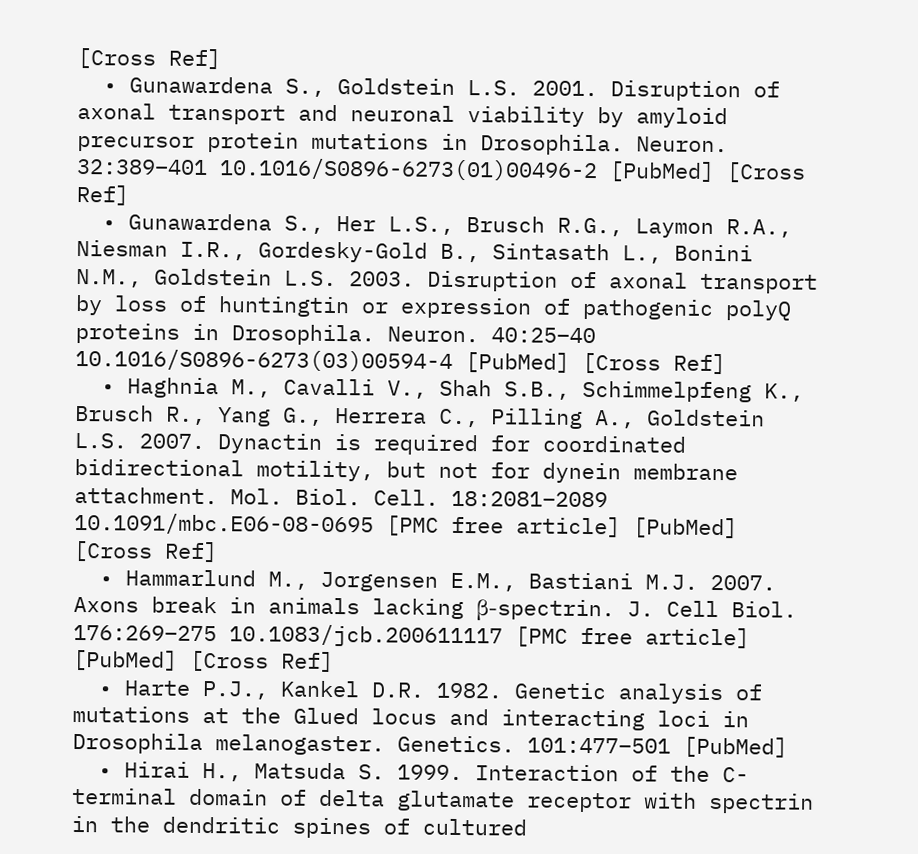[Cross Ref]
  • Gunawardena S., Goldstein L.S. 2001. Disruption of axonal transport and neuronal viability by amyloid precursor protein mutations in Drosophila. Neuron. 32:389–401 10.1016/S0896-6273(01)00496-2 [PubMed] [Cross Ref]
  • Gunawardena S., Her L.S., Brusch R.G., Laymon R.A., Niesman I.R., Gordesky-Gold B., Sintasath L., Bonini N.M., Goldstein L.S. 2003. Disruption of axonal transport by loss of huntingtin or expression of pathogenic polyQ proteins in Drosophila. Neuron. 40:25–40 10.1016/S0896-6273(03)00594-4 [PubMed] [Cross Ref]
  • Haghnia M., Cavalli V., Shah S.B., Schimmelpfeng K., Brusch R., Yang G., Herrera C., Pilling A., Goldstein L.S. 2007. Dynactin is required for coordinated bidirectional motility, but not for dynein membrane attachment. Mol. Biol. Cell. 18:2081–2089 10.1091/mbc.E06-08-0695 [PMC free article] [PubMed] [Cross Ref]
  • Hammarlund M., Jorgensen E.M., Bastiani M.J. 2007. Axons break in animals lacking β-spectrin. J. Cell Biol. 176:269–275 10.1083/jcb.200611117 [PMC free article] [PubMed] [Cross Ref]
  • Harte P.J., Kankel D.R. 1982. Genetic analysis of mutations at the Glued locus and interacting loci in Drosophila melanogaster. Genetics. 101:477–501 [PubMed]
  • Hirai H., Matsuda S. 1999. Interaction of the C-terminal domain of delta glutamate receptor with spectrin in the dendritic spines of cultured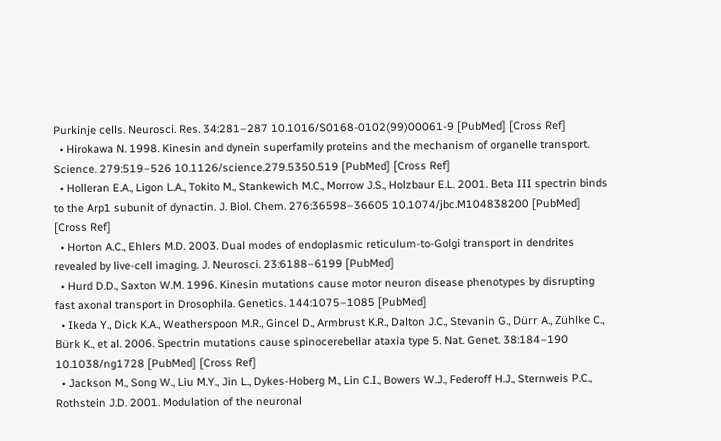Purkinje cells. Neurosci. Res. 34:281–287 10.1016/S0168-0102(99)00061-9 [PubMed] [Cross Ref]
  • Hirokawa N. 1998. Kinesin and dynein superfamily proteins and the mechanism of organelle transport. Science. 279:519–526 10.1126/science.279.5350.519 [PubMed] [Cross Ref]
  • Holleran E.A., Ligon L.A., Tokito M., Stankewich M.C., Morrow J.S., Holzbaur E.L. 2001. Beta III spectrin binds to the Arp1 subunit of dynactin. J. Biol. Chem. 276:36598–36605 10.1074/jbc.M104838200 [PubMed] [Cross Ref]
  • Horton A.C., Ehlers M.D. 2003. Dual modes of endoplasmic reticulum-to-Golgi transport in dendrites revealed by live-cell imaging. J. Neurosci. 23:6188–6199 [PubMed]
  • Hurd D.D., Saxton W.M. 1996. Kinesin mutations cause motor neuron disease phenotypes by disrupting fast axonal transport in Drosophila. Genetics. 144:1075–1085 [PubMed]
  • Ikeda Y., Dick K.A., Weatherspoon M.R., Gincel D., Armbrust K.R., Dalton J.C., Stevanin G., Dürr A., Zühlke C., Bürk K., et al. 2006. Spectrin mutations cause spinocerebellar ataxia type 5. Nat. Genet. 38:184–190 10.1038/ng1728 [PubMed] [Cross Ref]
  • Jackson M., Song W., Liu M.Y., Jin L., Dykes-Hoberg M., Lin C.I., Bowers W.J., Federoff H.J., Sternweis P.C., Rothstein J.D. 2001. Modulation of the neuronal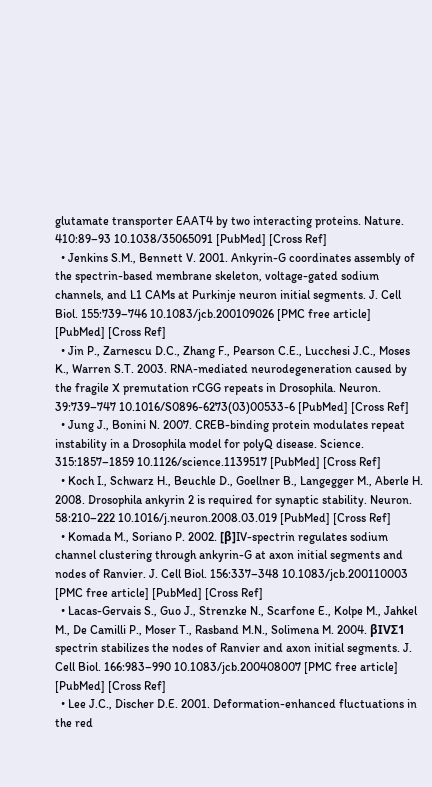glutamate transporter EAAT4 by two interacting proteins. Nature. 410:89–93 10.1038/35065091 [PubMed] [Cross Ref]
  • Jenkins S.M., Bennett V. 2001. Ankyrin-G coordinates assembly of the spectrin-based membrane skeleton, voltage-gated sodium channels, and L1 CAMs at Purkinje neuron initial segments. J. Cell Biol. 155:739–746 10.1083/jcb.200109026 [PMC free article] [PubMed] [Cross Ref]
  • Jin P., Zarnescu D.C., Zhang F., Pearson C.E., Lucchesi J.C., Moses K., Warren S.T. 2003. RNA-mediated neurodegeneration caused by the fragile X premutation rCGG repeats in Drosophila. Neuron. 39:739–747 10.1016/S0896-6273(03)00533-6 [PubMed] [Cross Ref]
  • Jung J., Bonini N. 2007. CREB-binding protein modulates repeat instability in a Drosophila model for polyQ disease. Science. 315:1857–1859 10.1126/science.1139517 [PubMed] [Cross Ref]
  • Koch I., Schwarz H., Beuchle D., Goellner B., Langegger M., Aberle H. 2008. Drosophila ankyrin 2 is required for synaptic stability. Neuron. 58:210–222 10.1016/j.neuron.2008.03.019 [PubMed] [Cross Ref]
  • Komada M., Soriano P. 2002. [β]IV-spectrin regulates sodium channel clustering through ankyrin-G at axon initial segments and nodes of Ranvier. J. Cell Biol. 156:337–348 10.1083/jcb.200110003 [PMC free article] [PubMed] [Cross Ref]
  • Lacas-Gervais S., Guo J., Strenzke N., Scarfone E., Kolpe M., Jahkel M., De Camilli P., Moser T., Rasband M.N., Solimena M. 2004. βIVΣ1 spectrin stabilizes the nodes of Ranvier and axon initial segments. J. Cell Biol. 166:983–990 10.1083/jcb.200408007 [PMC free article] [PubMed] [Cross Ref]
  • Lee J.C., Discher D.E. 2001. Deformation-enhanced fluctuations in the red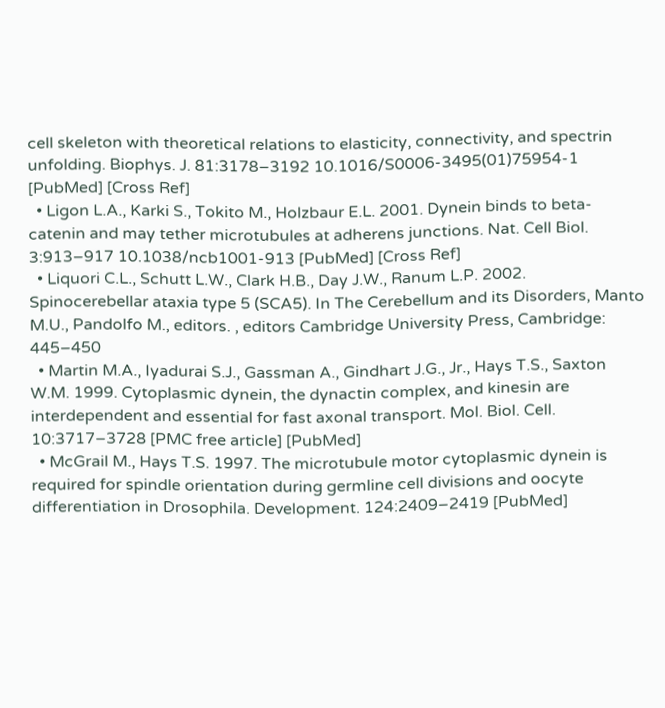cell skeleton with theoretical relations to elasticity, connectivity, and spectrin unfolding. Biophys. J. 81:3178–3192 10.1016/S0006-3495(01)75954-1 [PubMed] [Cross Ref]
  • Ligon L.A., Karki S., Tokito M., Holzbaur E.L. 2001. Dynein binds to beta-catenin and may tether microtubules at adherens junctions. Nat. Cell Biol. 3:913–917 10.1038/ncb1001-913 [PubMed] [Cross Ref]
  • Liquori C.L., Schutt L.W., Clark H.B., Day J.W., Ranum L.P. 2002. Spinocerebellar ataxia type 5 (SCA5). In The Cerebellum and its Disorders, Manto M.U., Pandolfo M., editors. , editors Cambridge University Press, Cambridge: 445–450
  • Martin M.A., Iyadurai S.J., Gassman A., Gindhart J.G., Jr., Hays T.S., Saxton W.M. 1999. Cytoplasmic dynein, the dynactin complex, and kinesin are interdependent and essential for fast axonal transport. Mol. Biol. Cell. 10:3717–3728 [PMC free article] [PubMed]
  • McGrail M., Hays T.S. 1997. The microtubule motor cytoplasmic dynein is required for spindle orientation during germline cell divisions and oocyte differentiation in Drosophila. Development. 124:2409–2419 [PubMed]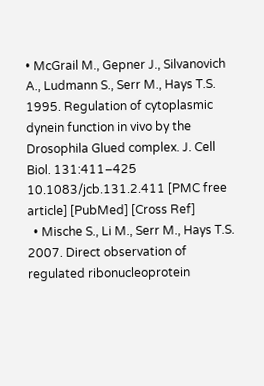• McGrail M., Gepner J., Silvanovich A., Ludmann S., Serr M., Hays T.S. 1995. Regulation of cytoplasmic dynein function in vivo by the Drosophila Glued complex. J. Cell Biol. 131:411–425 10.1083/jcb.131.2.411 [PMC free article] [PubMed] [Cross Ref]
  • Mische S., Li M., Serr M., Hays T.S. 2007. Direct observation of regulated ribonucleoprotein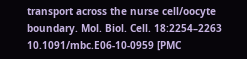transport across the nurse cell/oocyte boundary. Mol. Biol. Cell. 18:2254–2263 10.1091/mbc.E06-10-0959 [PMC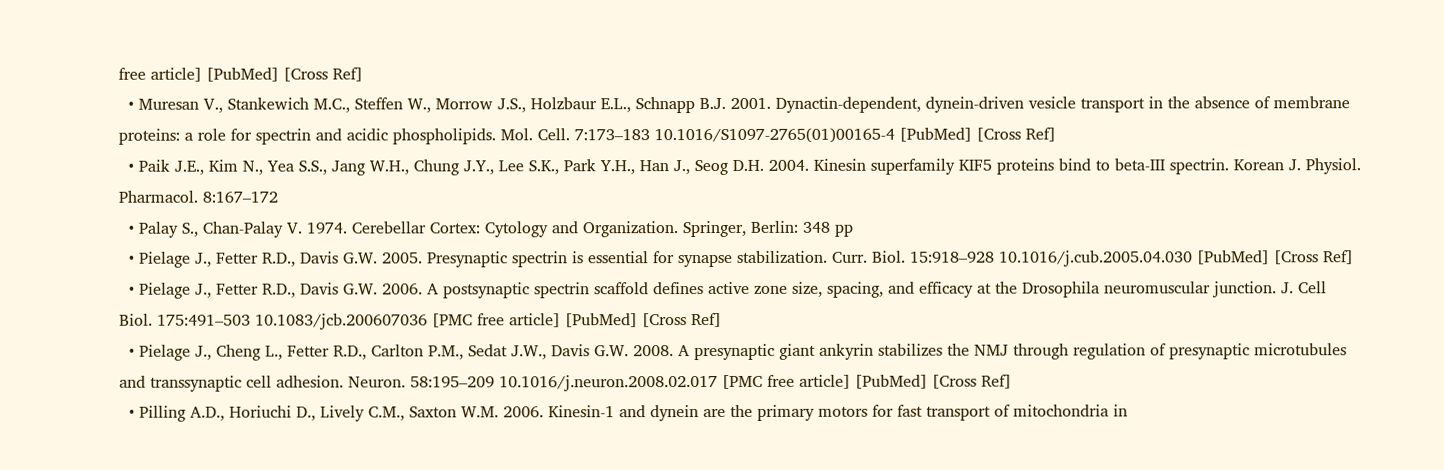free article] [PubMed] [Cross Ref]
  • Muresan V., Stankewich M.C., Steffen W., Morrow J.S., Holzbaur E.L., Schnapp B.J. 2001. Dynactin-dependent, dynein-driven vesicle transport in the absence of membrane proteins: a role for spectrin and acidic phospholipids. Mol. Cell. 7:173–183 10.1016/S1097-2765(01)00165-4 [PubMed] [Cross Ref]
  • Paik J.E., Kim N., Yea S.S., Jang W.H., Chung J.Y., Lee S.K., Park Y.H., Han J., Seog D.H. 2004. Kinesin superfamily KIF5 proteins bind to beta-III spectrin. Korean J. Physiol. Pharmacol. 8:167–172
  • Palay S., Chan-Palay V. 1974. Cerebellar Cortex: Cytology and Organization. Springer, Berlin: 348 pp
  • Pielage J., Fetter R.D., Davis G.W. 2005. Presynaptic spectrin is essential for synapse stabilization. Curr. Biol. 15:918–928 10.1016/j.cub.2005.04.030 [PubMed] [Cross Ref]
  • Pielage J., Fetter R.D., Davis G.W. 2006. A postsynaptic spectrin scaffold defines active zone size, spacing, and efficacy at the Drosophila neuromuscular junction. J. Cell Biol. 175:491–503 10.1083/jcb.200607036 [PMC free article] [PubMed] [Cross Ref]
  • Pielage J., Cheng L., Fetter R.D., Carlton P.M., Sedat J.W., Davis G.W. 2008. A presynaptic giant ankyrin stabilizes the NMJ through regulation of presynaptic microtubules and transsynaptic cell adhesion. Neuron. 58:195–209 10.1016/j.neuron.2008.02.017 [PMC free article] [PubMed] [Cross Ref]
  • Pilling A.D., Horiuchi D., Lively C.M., Saxton W.M. 2006. Kinesin-1 and dynein are the primary motors for fast transport of mitochondria in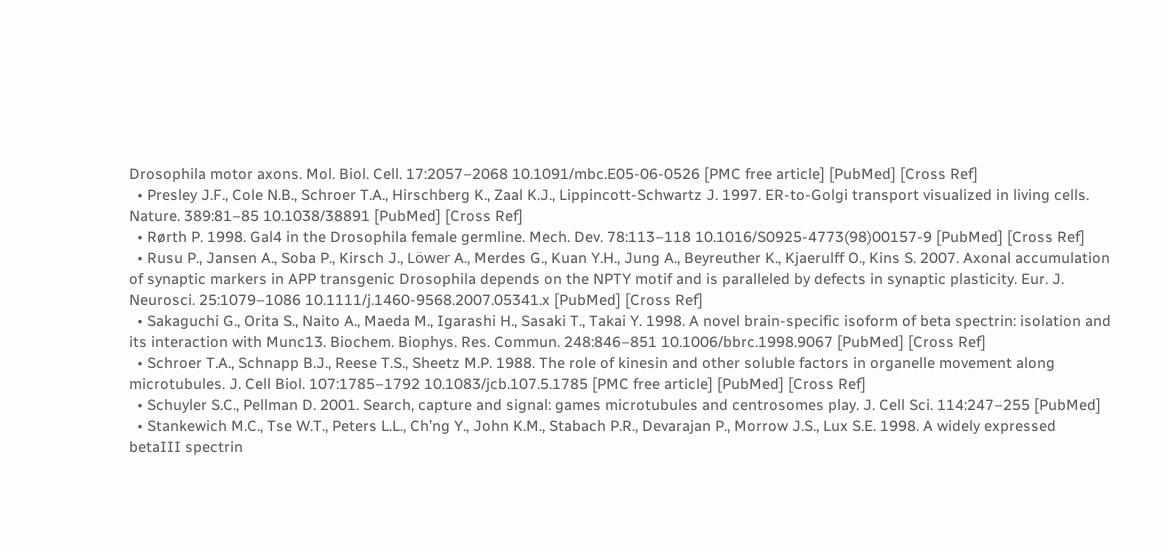Drosophila motor axons. Mol. Biol. Cell. 17:2057–2068 10.1091/mbc.E05-06-0526 [PMC free article] [PubMed] [Cross Ref]
  • Presley J.F., Cole N.B., Schroer T.A., Hirschberg K., Zaal K.J., Lippincott-Schwartz J. 1997. ER-to-Golgi transport visualized in living cells. Nature. 389:81–85 10.1038/38891 [PubMed] [Cross Ref]
  • Rørth P. 1998. Gal4 in the Drosophila female germline. Mech. Dev. 78:113–118 10.1016/S0925-4773(98)00157-9 [PubMed] [Cross Ref]
  • Rusu P., Jansen A., Soba P., Kirsch J., Löwer A., Merdes G., Kuan Y.H., Jung A., Beyreuther K., Kjaerulff O., Kins S. 2007. Axonal accumulation of synaptic markers in APP transgenic Drosophila depends on the NPTY motif and is paralleled by defects in synaptic plasticity. Eur. J. Neurosci. 25:1079–1086 10.1111/j.1460-9568.2007.05341.x [PubMed] [Cross Ref]
  • Sakaguchi G., Orita S., Naito A., Maeda M., Igarashi H., Sasaki T., Takai Y. 1998. A novel brain-specific isoform of beta spectrin: isolation and its interaction with Munc13. Biochem. Biophys. Res. Commun. 248:846–851 10.1006/bbrc.1998.9067 [PubMed] [Cross Ref]
  • Schroer T.A., Schnapp B.J., Reese T.S., Sheetz M.P. 1988. The role of kinesin and other soluble factors in organelle movement along microtubules. J. Cell Biol. 107:1785–1792 10.1083/jcb.107.5.1785 [PMC free article] [PubMed] [Cross Ref]
  • Schuyler S.C., Pellman D. 2001. Search, capture and signal: games microtubules and centrosomes play. J. Cell Sci. 114:247–255 [PubMed]
  • Stankewich M.C., Tse W.T., Peters L.L., Ch’ng Y., John K.M., Stabach P.R., Devarajan P., Morrow J.S., Lux S.E. 1998. A widely expressed betaIII spectrin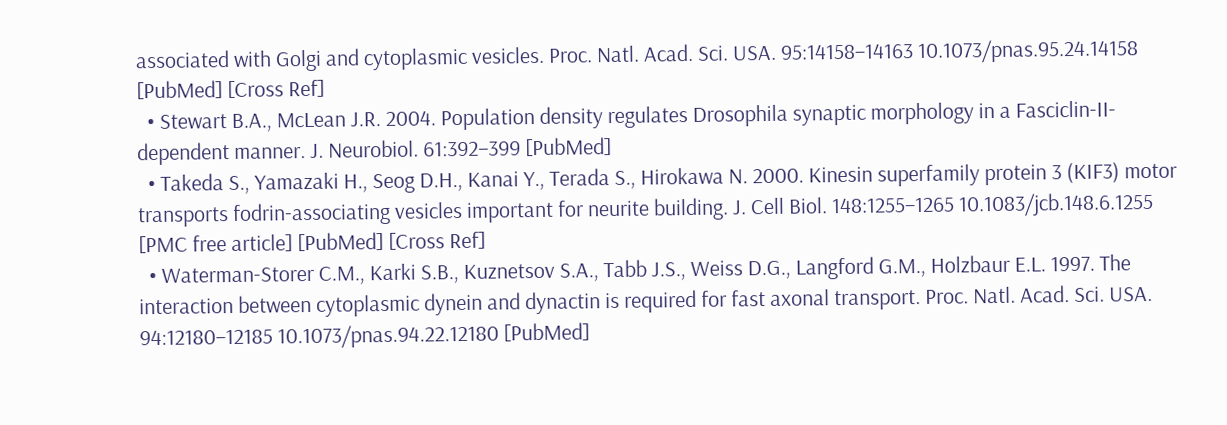associated with Golgi and cytoplasmic vesicles. Proc. Natl. Acad. Sci. USA. 95:14158–14163 10.1073/pnas.95.24.14158 [PubMed] [Cross Ref]
  • Stewart B.A., McLean J.R. 2004. Population density regulates Drosophila synaptic morphology in a Fasciclin-II-dependent manner. J. Neurobiol. 61:392–399 [PubMed]
  • Takeda S., Yamazaki H., Seog D.H., Kanai Y., Terada S., Hirokawa N. 2000. Kinesin superfamily protein 3 (KIF3) motor transports fodrin-associating vesicles important for neurite building. J. Cell Biol. 148:1255–1265 10.1083/jcb.148.6.1255 [PMC free article] [PubMed] [Cross Ref]
  • Waterman-Storer C.M., Karki S.B., Kuznetsov S.A., Tabb J.S., Weiss D.G., Langford G.M., Holzbaur E.L. 1997. The interaction between cytoplasmic dynein and dynactin is required for fast axonal transport. Proc. Natl. Acad. Sci. USA. 94:12180–12185 10.1073/pnas.94.22.12180 [PubMed]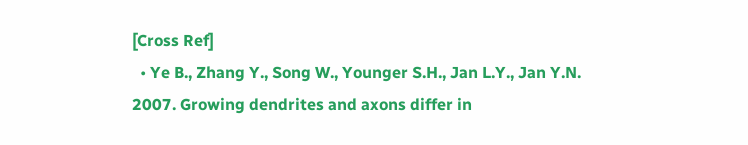[Cross Ref]
  • Ye B., Zhang Y., Song W., Younger S.H., Jan L.Y., Jan Y.N. 2007. Growing dendrites and axons differ in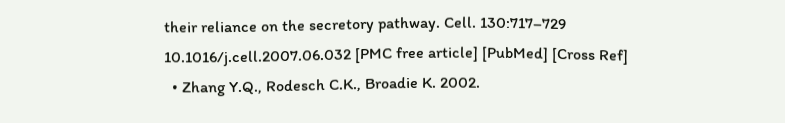their reliance on the secretory pathway. Cell. 130:717–729 10.1016/j.cell.2007.06.032 [PMC free article] [PubMed] [Cross Ref]
  • Zhang Y.Q., Rodesch C.K., Broadie K. 2002.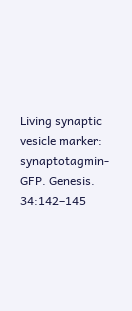Living synaptic vesicle marker: synaptotagmin-GFP. Genesis. 34:142–145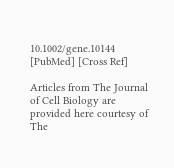10.1002/gene.10144 [PubMed] [Cross Ref]

Articles from The Journal of Cell Biology are provided here courtesy of The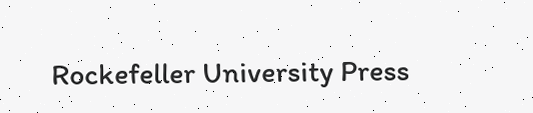Rockefeller University Press